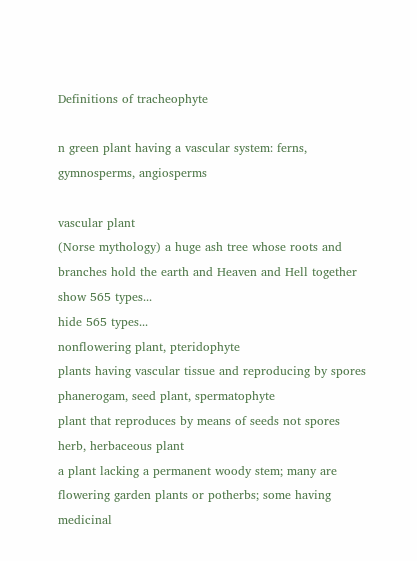Definitions of tracheophyte

n green plant having a vascular system: ferns, gymnosperms, angiosperms

vascular plant
(Norse mythology) a huge ash tree whose roots and branches hold the earth and Heaven and Hell together
show 565 types...
hide 565 types...
nonflowering plant, pteridophyte
plants having vascular tissue and reproducing by spores
phanerogam, seed plant, spermatophyte
plant that reproduces by means of seeds not spores
herb, herbaceous plant
a plant lacking a permanent woody stem; many are flowering garden plants or potherbs; some having medicinal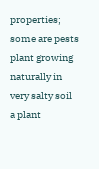properties; some are pests
plant growing naturally in very salty soil
a plant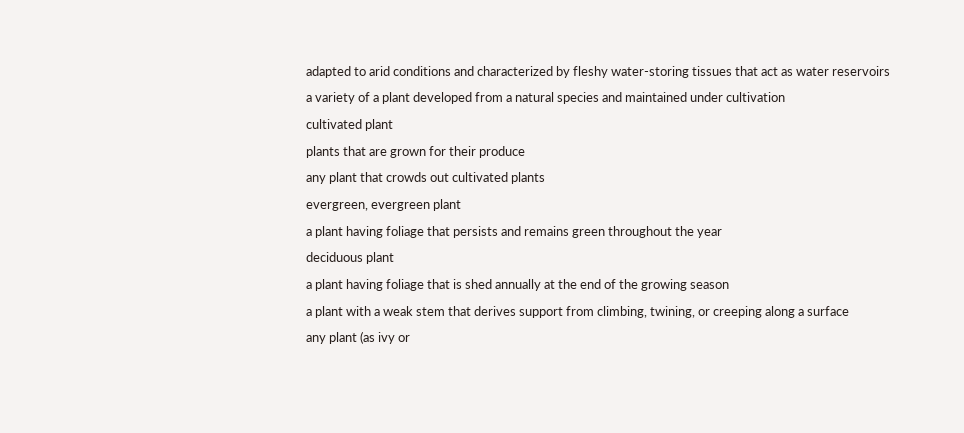adapted to arid conditions and characterized by fleshy water-storing tissues that act as water reservoirs
a variety of a plant developed from a natural species and maintained under cultivation
cultivated plant
plants that are grown for their produce
any plant that crowds out cultivated plants
evergreen, evergreen plant
a plant having foliage that persists and remains green throughout the year
deciduous plant
a plant having foliage that is shed annually at the end of the growing season
a plant with a weak stem that derives support from climbing, twining, or creeping along a surface
any plant (as ivy or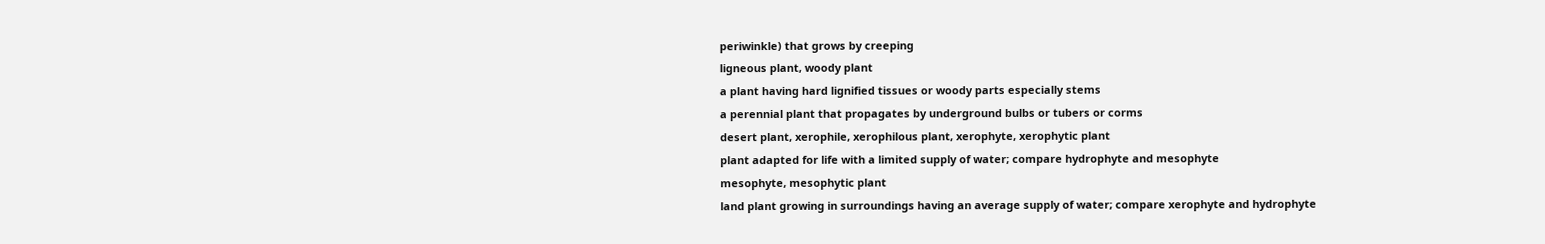periwinkle) that grows by creeping
ligneous plant, woody plant
a plant having hard lignified tissues or woody parts especially stems
a perennial plant that propagates by underground bulbs or tubers or corms
desert plant, xerophile, xerophilous plant, xerophyte, xerophytic plant
plant adapted for life with a limited supply of water; compare hydrophyte and mesophyte
mesophyte, mesophytic plant
land plant growing in surroundings having an average supply of water; compare xerophyte and hydrophyte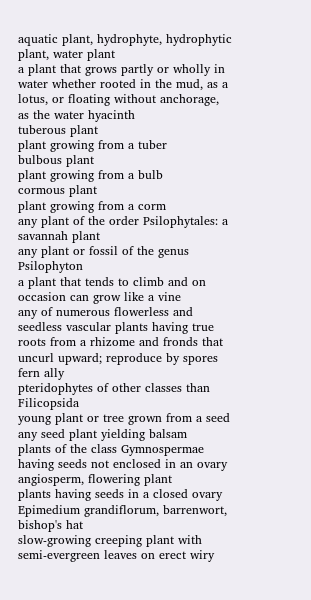aquatic plant, hydrophyte, hydrophytic plant, water plant
a plant that grows partly or wholly in water whether rooted in the mud, as a lotus, or floating without anchorage, as the water hyacinth
tuberous plant
plant growing from a tuber
bulbous plant
plant growing from a bulb
cormous plant
plant growing from a corm
any plant of the order Psilophytales: a savannah plant
any plant or fossil of the genus Psilophyton
a plant that tends to climb and on occasion can grow like a vine
any of numerous flowerless and seedless vascular plants having true roots from a rhizome and fronds that uncurl upward; reproduce by spores
fern ally
pteridophytes of other classes than Filicopsida
young plant or tree grown from a seed
any seed plant yielding balsam
plants of the class Gymnospermae having seeds not enclosed in an ovary
angiosperm, flowering plant
plants having seeds in a closed ovary
Epimedium grandiflorum, barrenwort, bishop's hat
slow-growing creeping plant with semi-evergreen leaves on erect wiry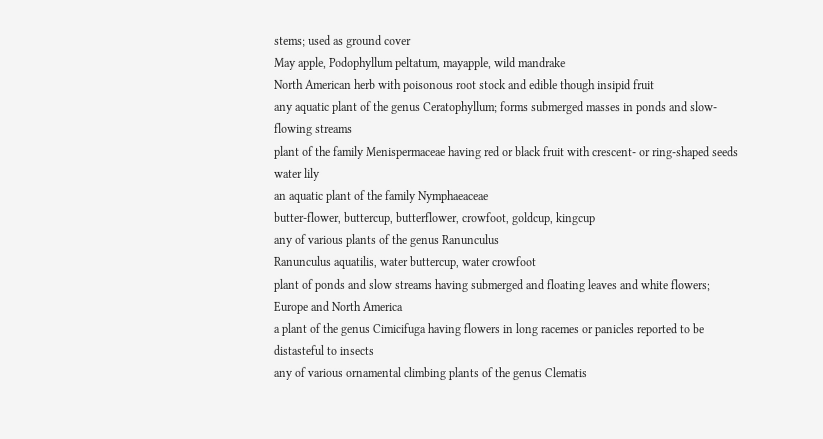stems; used as ground cover
May apple, Podophyllum peltatum, mayapple, wild mandrake
North American herb with poisonous root stock and edible though insipid fruit
any aquatic plant of the genus Ceratophyllum; forms submerged masses in ponds and slow-flowing streams
plant of the family Menispermaceae having red or black fruit with crescent- or ring-shaped seeds
water lily
an aquatic plant of the family Nymphaeaceae
butter-flower, buttercup, butterflower, crowfoot, goldcup, kingcup
any of various plants of the genus Ranunculus
Ranunculus aquatilis, water buttercup, water crowfoot
plant of ponds and slow streams having submerged and floating leaves and white flowers; Europe and North America
a plant of the genus Cimicifuga having flowers in long racemes or panicles reported to be distasteful to insects
any of various ornamental climbing plants of the genus Clematis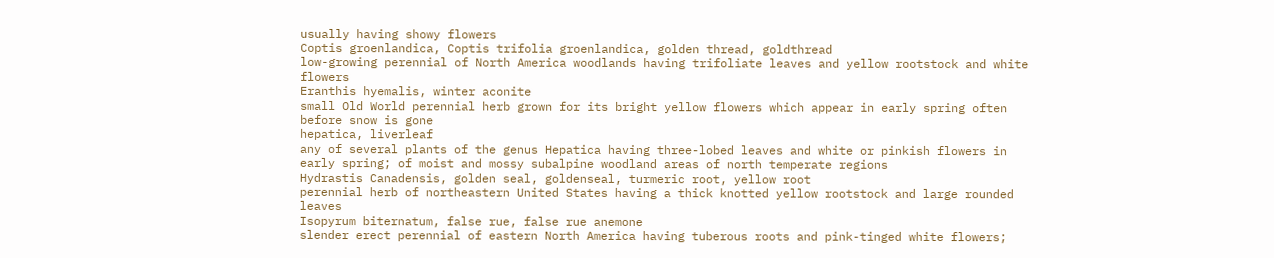usually having showy flowers
Coptis groenlandica, Coptis trifolia groenlandica, golden thread, goldthread
low-growing perennial of North America woodlands having trifoliate leaves and yellow rootstock and white flowers
Eranthis hyemalis, winter aconite
small Old World perennial herb grown for its bright yellow flowers which appear in early spring often before snow is gone
hepatica, liverleaf
any of several plants of the genus Hepatica having three-lobed leaves and white or pinkish flowers in early spring; of moist and mossy subalpine woodland areas of north temperate regions
Hydrastis Canadensis, golden seal, goldenseal, turmeric root, yellow root
perennial herb of northeastern United States having a thick knotted yellow rootstock and large rounded leaves
Isopyrum biternatum, false rue, false rue anemone
slender erect perennial of eastern North America having tuberous roots and pink-tinged white flowers;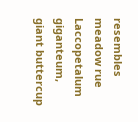resembles meadow rue
Laccopetalum giganteum, giant buttercup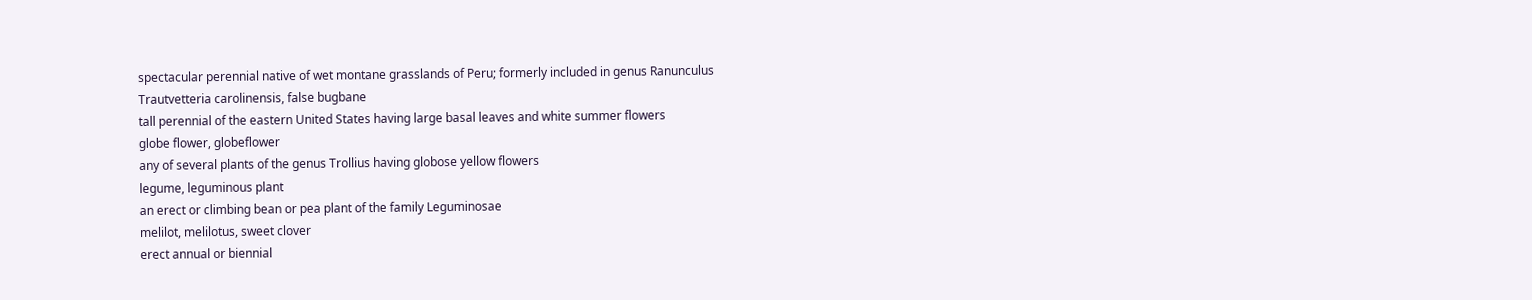spectacular perennial native of wet montane grasslands of Peru; formerly included in genus Ranunculus
Trautvetteria carolinensis, false bugbane
tall perennial of the eastern United States having large basal leaves and white summer flowers
globe flower, globeflower
any of several plants of the genus Trollius having globose yellow flowers
legume, leguminous plant
an erect or climbing bean or pea plant of the family Leguminosae
melilot, melilotus, sweet clover
erect annual or biennial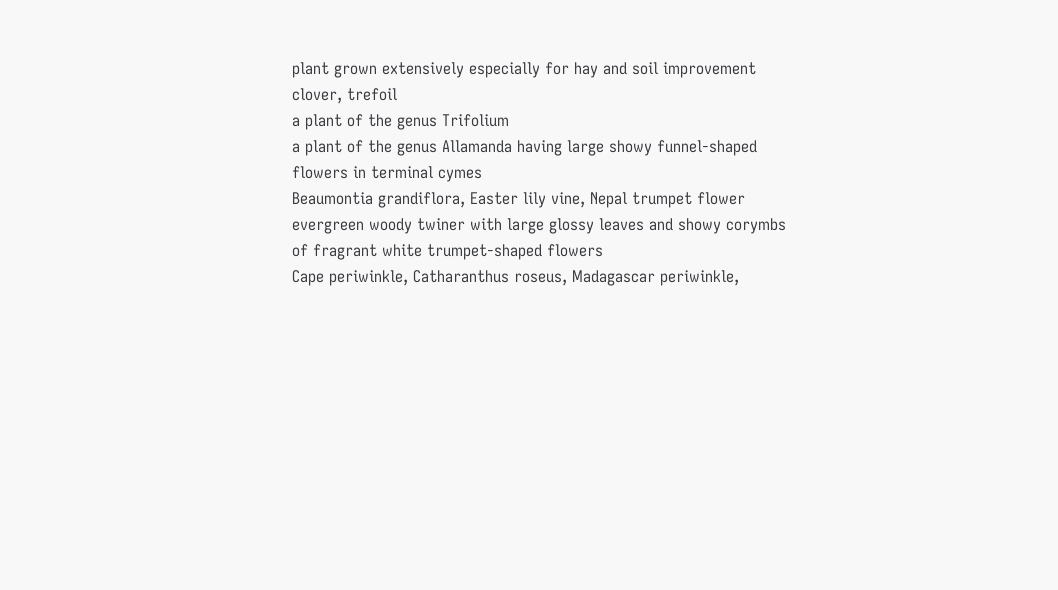plant grown extensively especially for hay and soil improvement
clover, trefoil
a plant of the genus Trifolium
a plant of the genus Allamanda having large showy funnel-shaped flowers in terminal cymes
Beaumontia grandiflora, Easter lily vine, Nepal trumpet flower
evergreen woody twiner with large glossy leaves and showy corymbs of fragrant white trumpet-shaped flowers
Cape periwinkle, Catharanthus roseus, Madagascar periwinkle,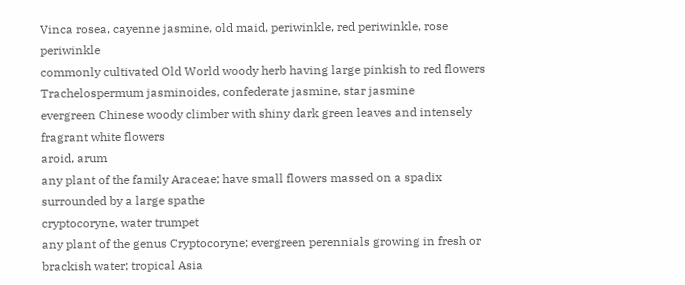Vinca rosea, cayenne jasmine, old maid, periwinkle, red periwinkle, rose periwinkle
commonly cultivated Old World woody herb having large pinkish to red flowers
Trachelospermum jasminoides, confederate jasmine, star jasmine
evergreen Chinese woody climber with shiny dark green leaves and intensely fragrant white flowers
aroid, arum
any plant of the family Araceae; have small flowers massed on a spadix surrounded by a large spathe
cryptocoryne, water trumpet
any plant of the genus Cryptocoryne; evergreen perennials growing in fresh or brackish water; tropical Asia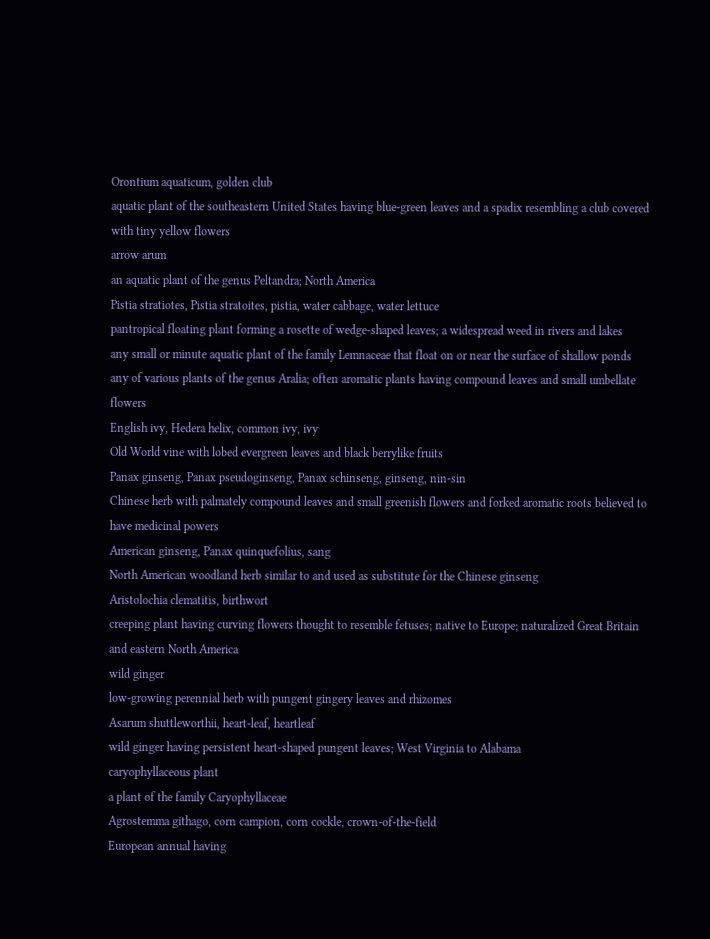Orontium aquaticum, golden club
aquatic plant of the southeastern United States having blue-green leaves and a spadix resembling a club covered with tiny yellow flowers
arrow arum
an aquatic plant of the genus Peltandra; North America
Pistia stratiotes, Pistia stratoites, pistia, water cabbage, water lettuce
pantropical floating plant forming a rosette of wedge-shaped leaves; a widespread weed in rivers and lakes
any small or minute aquatic plant of the family Lemnaceae that float on or near the surface of shallow ponds
any of various plants of the genus Aralia; often aromatic plants having compound leaves and small umbellate flowers
English ivy, Hedera helix, common ivy, ivy
Old World vine with lobed evergreen leaves and black berrylike fruits
Panax ginseng, Panax pseudoginseng, Panax schinseng, ginseng, nin-sin
Chinese herb with palmately compound leaves and small greenish flowers and forked aromatic roots believed to have medicinal powers
American ginseng, Panax quinquefolius, sang
North American woodland herb similar to and used as substitute for the Chinese ginseng
Aristolochia clematitis, birthwort
creeping plant having curving flowers thought to resemble fetuses; native to Europe; naturalized Great Britain and eastern North America
wild ginger
low-growing perennial herb with pungent gingery leaves and rhizomes
Asarum shuttleworthii, heart-leaf, heartleaf
wild ginger having persistent heart-shaped pungent leaves; West Virginia to Alabama
caryophyllaceous plant
a plant of the family Caryophyllaceae
Agrostemma githago, corn campion, corn cockle, crown-of-the-field
European annual having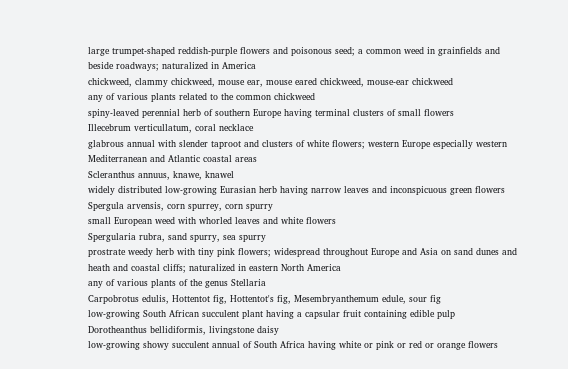large trumpet-shaped reddish-purple flowers and poisonous seed; a common weed in grainfields and beside roadways; naturalized in America
chickweed, clammy chickweed, mouse ear, mouse eared chickweed, mouse-ear chickweed
any of various plants related to the common chickweed
spiny-leaved perennial herb of southern Europe having terminal clusters of small flowers
Illecebrum verticullatum, coral necklace
glabrous annual with slender taproot and clusters of white flowers; western Europe especially western Mediterranean and Atlantic coastal areas
Scleranthus annuus, knawe, knawel
widely distributed low-growing Eurasian herb having narrow leaves and inconspicuous green flowers
Spergula arvensis, corn spurrey, corn spurry
small European weed with whorled leaves and white flowers
Spergularia rubra, sand spurry, sea spurry
prostrate weedy herb with tiny pink flowers; widespread throughout Europe and Asia on sand dunes and heath and coastal cliffs; naturalized in eastern North America
any of various plants of the genus Stellaria
Carpobrotus edulis, Hottentot fig, Hottentot's fig, Mesembryanthemum edule, sour fig
low-growing South African succulent plant having a capsular fruit containing edible pulp
Dorotheanthus bellidiformis, livingstone daisy
low-growing showy succulent annual of South Africa having white or pink or red or orange flowers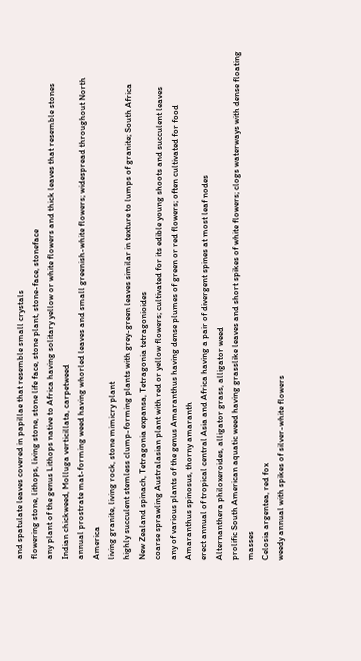and spatulate leaves covered in papillae that resemble small crystals
flowering stone, lithops, living stone, stone life face, stone plant, stone-face, stoneface
any plant of the genus Lithops native to Africa having solitary yellow or white flowers and thick leaves that resemble stones
Indian chickweed, Molluga verticillata, carpetweed
annual prostrate mat-forming weed having whorled leaves and small greenish-white flowers; widespread throughout North America
living granite, living rock, stone mimicry plant
highly succulent stemless clump-forming plants with grey-green leaves similar in texture to lumps of granite; South Africa
New Zealand spinach, Tetragonia expansa, Tetragonia tetragonioides
coarse sprawling Australasian plant with red or yellow flowers; cultivated for its edible young shoots and succulent leaves
any of various plants of the genus Amaranthus having dense plumes of green or red flowers; often cultivated for food
Amaranthus spinosus, thorny amaranth
erect annual of tropical central Asia and Africa having a pair of divergent spines at most leaf nodes
Alternanthera philoxeroides, alligator grass, alligator weed
prolific South American aquatic weed having grasslike leaves and short spikes of white flowers; clogs waterways with dense floating masses
Celosia argentea, red fox
weedy annual with spikes of silver-white flowers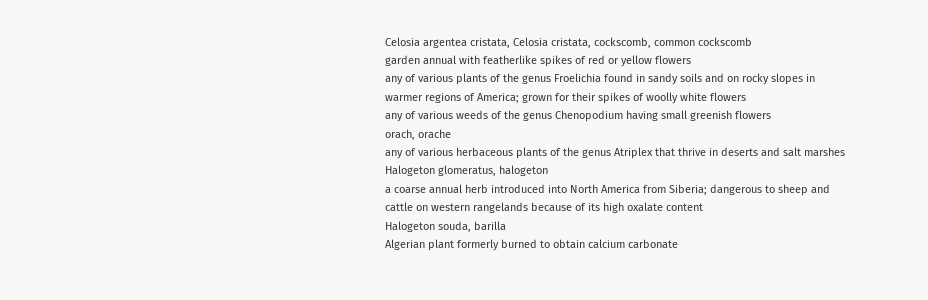Celosia argentea cristata, Celosia cristata, cockscomb, common cockscomb
garden annual with featherlike spikes of red or yellow flowers
any of various plants of the genus Froelichia found in sandy soils and on rocky slopes in warmer regions of America; grown for their spikes of woolly white flowers
any of various weeds of the genus Chenopodium having small greenish flowers
orach, orache
any of various herbaceous plants of the genus Atriplex that thrive in deserts and salt marshes
Halogeton glomeratus, halogeton
a coarse annual herb introduced into North America from Siberia; dangerous to sheep and cattle on western rangelands because of its high oxalate content
Halogeton souda, barilla
Algerian plant formerly burned to obtain calcium carbonate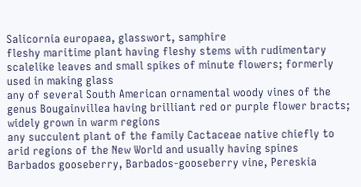Salicornia europaea, glasswort, samphire
fleshy maritime plant having fleshy stems with rudimentary scalelike leaves and small spikes of minute flowers; formerly used in making glass
any of several South American ornamental woody vines of the genus Bougainvillea having brilliant red or purple flower bracts; widely grown in warm regions
any succulent plant of the family Cactaceae native chiefly to arid regions of the New World and usually having spines
Barbados gooseberry, Barbados-gooseberry vine, Pereskia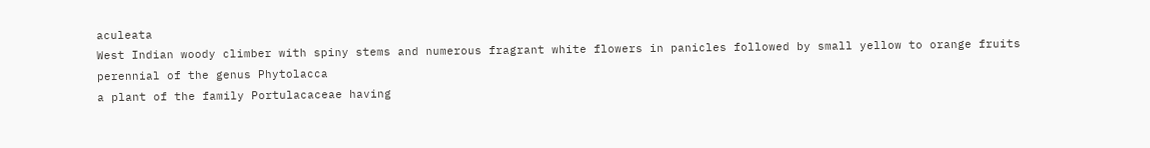aculeata
West Indian woody climber with spiny stems and numerous fragrant white flowers in panicles followed by small yellow to orange fruits
perennial of the genus Phytolacca
a plant of the family Portulacaceae having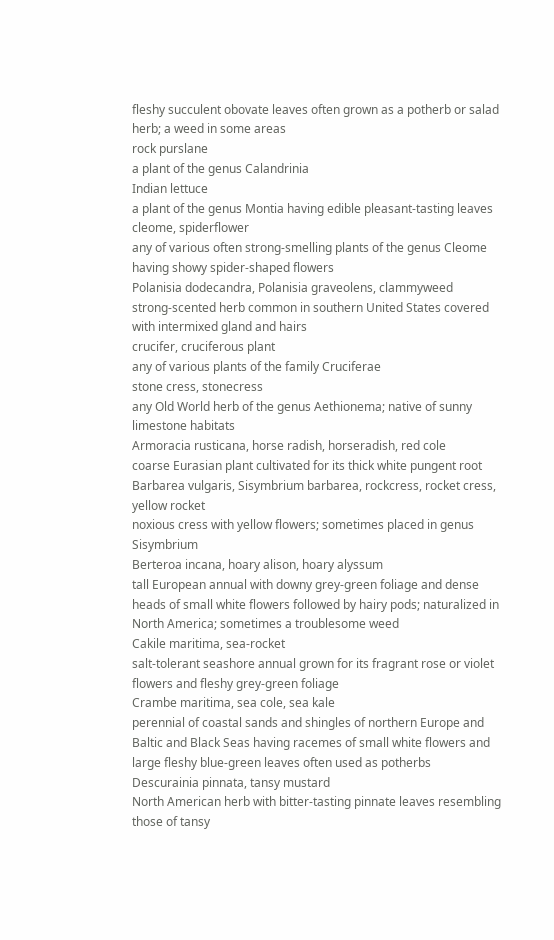fleshy succulent obovate leaves often grown as a potherb or salad herb; a weed in some areas
rock purslane
a plant of the genus Calandrinia
Indian lettuce
a plant of the genus Montia having edible pleasant-tasting leaves
cleome, spiderflower
any of various often strong-smelling plants of the genus Cleome having showy spider-shaped flowers
Polanisia dodecandra, Polanisia graveolens, clammyweed
strong-scented herb common in southern United States covered with intermixed gland and hairs
crucifer, cruciferous plant
any of various plants of the family Cruciferae
stone cress, stonecress
any Old World herb of the genus Aethionema; native of sunny limestone habitats
Armoracia rusticana, horse radish, horseradish, red cole
coarse Eurasian plant cultivated for its thick white pungent root
Barbarea vulgaris, Sisymbrium barbarea, rockcress, rocket cress, yellow rocket
noxious cress with yellow flowers; sometimes placed in genus Sisymbrium
Berteroa incana, hoary alison, hoary alyssum
tall European annual with downy grey-green foliage and dense heads of small white flowers followed by hairy pods; naturalized in North America; sometimes a troublesome weed
Cakile maritima, sea-rocket
salt-tolerant seashore annual grown for its fragrant rose or violet flowers and fleshy grey-green foliage
Crambe maritima, sea cole, sea kale
perennial of coastal sands and shingles of northern Europe and Baltic and Black Seas having racemes of small white flowers and large fleshy blue-green leaves often used as potherbs
Descurainia pinnata, tansy mustard
North American herb with bitter-tasting pinnate leaves resembling those of tansy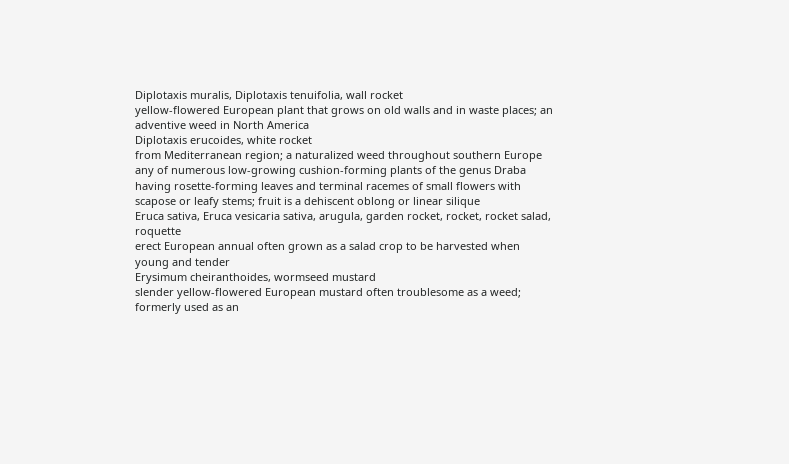Diplotaxis muralis, Diplotaxis tenuifolia, wall rocket
yellow-flowered European plant that grows on old walls and in waste places; an adventive weed in North America
Diplotaxis erucoides, white rocket
from Mediterranean region; a naturalized weed throughout southern Europe
any of numerous low-growing cushion-forming plants of the genus Draba having rosette-forming leaves and terminal racemes of small flowers with scapose or leafy stems; fruit is a dehiscent oblong or linear silique
Eruca sativa, Eruca vesicaria sativa, arugula, garden rocket, rocket, rocket salad, roquette
erect European annual often grown as a salad crop to be harvested when young and tender
Erysimum cheiranthoides, wormseed mustard
slender yellow-flowered European mustard often troublesome as a weed; formerly used as an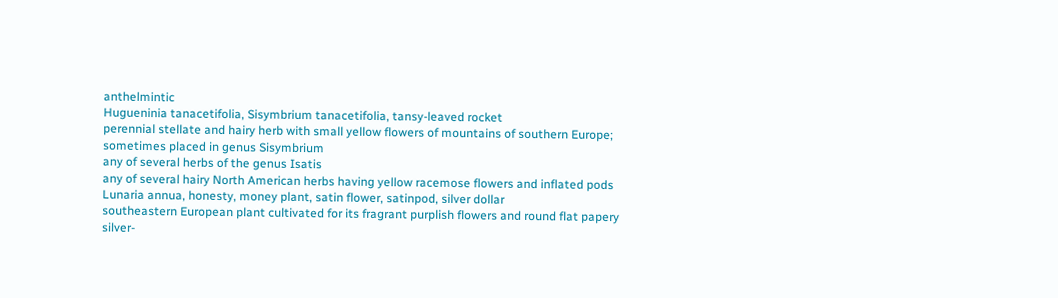anthelmintic
Hugueninia tanacetifolia, Sisymbrium tanacetifolia, tansy-leaved rocket
perennial stellate and hairy herb with small yellow flowers of mountains of southern Europe; sometimes placed in genus Sisymbrium
any of several herbs of the genus Isatis
any of several hairy North American herbs having yellow racemose flowers and inflated pods
Lunaria annua, honesty, money plant, satin flower, satinpod, silver dollar
southeastern European plant cultivated for its fragrant purplish flowers and round flat papery silver-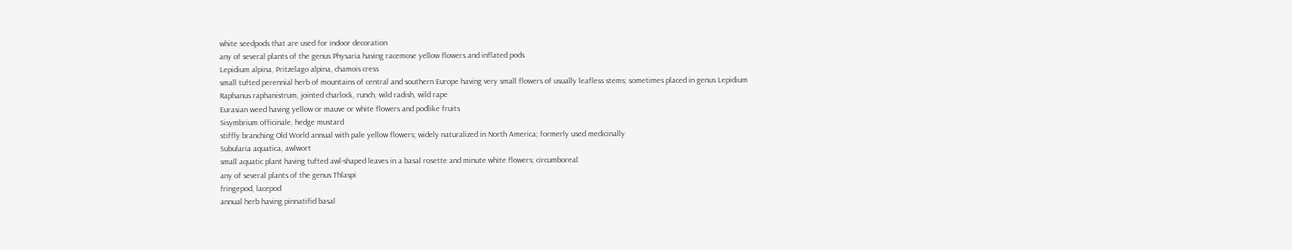white seedpods that are used for indoor decoration
any of several plants of the genus Physaria having racemose yellow flowers and inflated pods
Lepidium alpina, Pritzelago alpina, chamois cress
small tufted perennial herb of mountains of central and southern Europe having very small flowers of usually leafless stems; sometimes placed in genus Lepidium
Raphanus raphanistrum, jointed charlock, runch, wild radish, wild rape
Eurasian weed having yellow or mauve or white flowers and podlike fruits
Sisymbrium officinale, hedge mustard
stiffly branching Old World annual with pale yellow flowers; widely naturalized in North America; formerly used medicinally
Subularia aquatica, awlwort
small aquatic plant having tufted awl-shaped leaves in a basal rosette and minute white flowers; circumboreal
any of several plants of the genus Thlaspi
fringepod, lacepod
annual herb having pinnatifid basal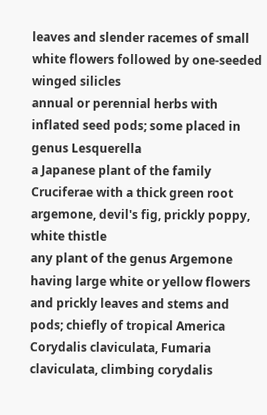leaves and slender racemes of small white flowers followed by one-seeded winged silicles
annual or perennial herbs with inflated seed pods; some placed in genus Lesquerella
a Japanese plant of the family Cruciferae with a thick green root
argemone, devil's fig, prickly poppy, white thistle
any plant of the genus Argemone having large white or yellow flowers and prickly leaves and stems and pods; chiefly of tropical America
Corydalis claviculata, Fumaria claviculata, climbing corydalis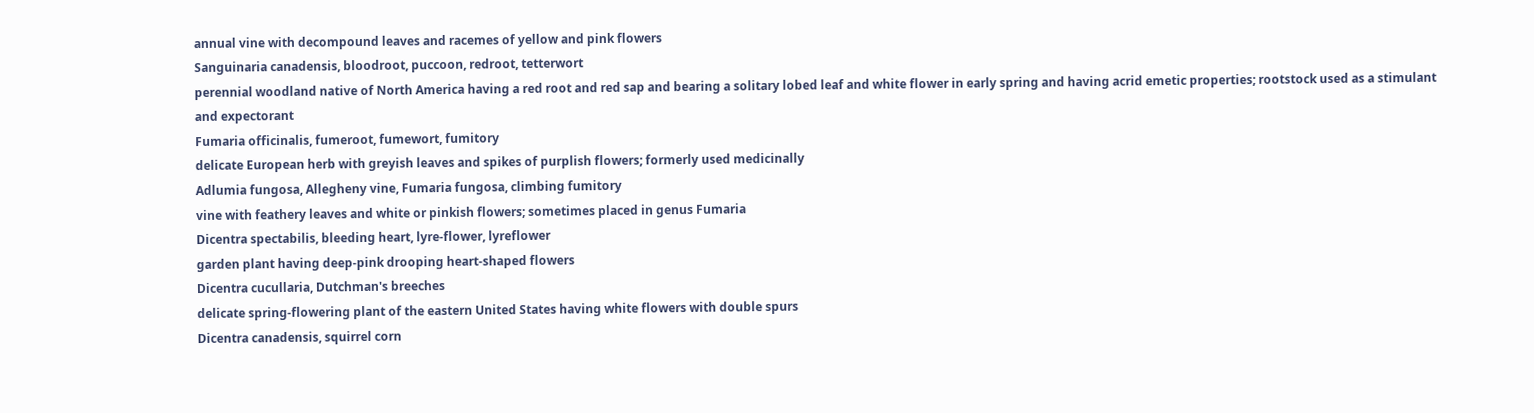annual vine with decompound leaves and racemes of yellow and pink flowers
Sanguinaria canadensis, bloodroot, puccoon, redroot, tetterwort
perennial woodland native of North America having a red root and red sap and bearing a solitary lobed leaf and white flower in early spring and having acrid emetic properties; rootstock used as a stimulant and expectorant
Fumaria officinalis, fumeroot, fumewort, fumitory
delicate European herb with greyish leaves and spikes of purplish flowers; formerly used medicinally
Adlumia fungosa, Allegheny vine, Fumaria fungosa, climbing fumitory
vine with feathery leaves and white or pinkish flowers; sometimes placed in genus Fumaria
Dicentra spectabilis, bleeding heart, lyre-flower, lyreflower
garden plant having deep-pink drooping heart-shaped flowers
Dicentra cucullaria, Dutchman's breeches
delicate spring-flowering plant of the eastern United States having white flowers with double spurs
Dicentra canadensis, squirrel corn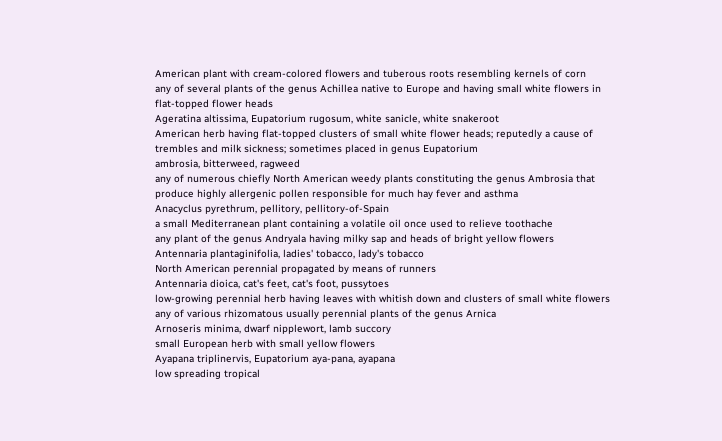American plant with cream-colored flowers and tuberous roots resembling kernels of corn
any of several plants of the genus Achillea native to Europe and having small white flowers in flat-topped flower heads
Ageratina altissima, Eupatorium rugosum, white sanicle, white snakeroot
American herb having flat-topped clusters of small white flower heads; reputedly a cause of trembles and milk sickness; sometimes placed in genus Eupatorium
ambrosia, bitterweed, ragweed
any of numerous chiefly North American weedy plants constituting the genus Ambrosia that produce highly allergenic pollen responsible for much hay fever and asthma
Anacyclus pyrethrum, pellitory, pellitory-of-Spain
a small Mediterranean plant containing a volatile oil once used to relieve toothache
any plant of the genus Andryala having milky sap and heads of bright yellow flowers
Antennaria plantaginifolia, ladies' tobacco, lady's tobacco
North American perennial propagated by means of runners
Antennaria dioica, cat's feet, cat's foot, pussytoes
low-growing perennial herb having leaves with whitish down and clusters of small white flowers
any of various rhizomatous usually perennial plants of the genus Arnica
Arnoseris minima, dwarf nipplewort, lamb succory
small European herb with small yellow flowers
Ayapana triplinervis, Eupatorium aya-pana, ayapana
low spreading tropical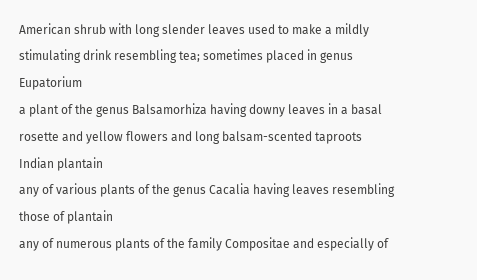American shrub with long slender leaves used to make a mildly stimulating drink resembling tea; sometimes placed in genus Eupatorium
a plant of the genus Balsamorhiza having downy leaves in a basal rosette and yellow flowers and long balsam-scented taproots
Indian plantain
any of various plants of the genus Cacalia having leaves resembling those of plantain
any of numerous plants of the family Compositae and especially of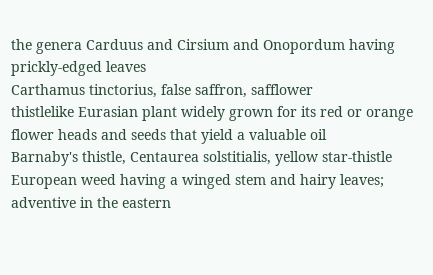the genera Carduus and Cirsium and Onopordum having prickly-edged leaves
Carthamus tinctorius, false saffron, safflower
thistlelike Eurasian plant widely grown for its red or orange flower heads and seeds that yield a valuable oil
Barnaby's thistle, Centaurea solstitialis, yellow star-thistle
European weed having a winged stem and hairy leaves; adventive in the eastern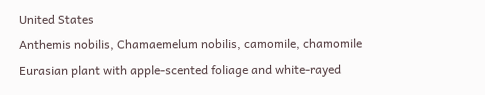United States
Anthemis nobilis, Chamaemelum nobilis, camomile, chamomile
Eurasian plant with apple-scented foliage and white-rayed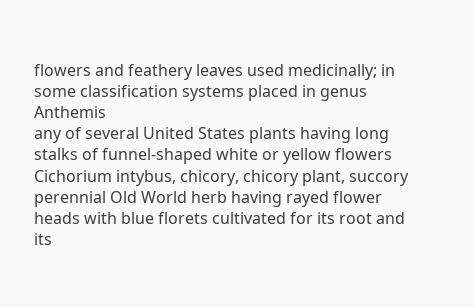flowers and feathery leaves used medicinally; in some classification systems placed in genus Anthemis
any of several United States plants having long stalks of funnel-shaped white or yellow flowers
Cichorium intybus, chicory, chicory plant, succory
perennial Old World herb having rayed flower heads with blue florets cultivated for its root and its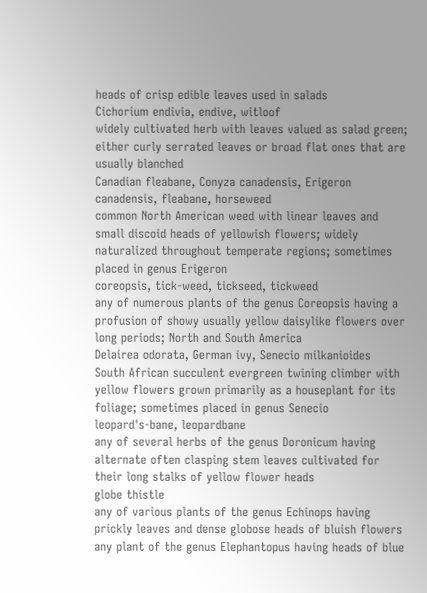heads of crisp edible leaves used in salads
Cichorium endivia, endive, witloof
widely cultivated herb with leaves valued as salad green; either curly serrated leaves or broad flat ones that are usually blanched
Canadian fleabane, Conyza canadensis, Erigeron canadensis, fleabane, horseweed
common North American weed with linear leaves and small discoid heads of yellowish flowers; widely naturalized throughout temperate regions; sometimes placed in genus Erigeron
coreopsis, tick-weed, tickseed, tickweed
any of numerous plants of the genus Coreopsis having a profusion of showy usually yellow daisylike flowers over long periods; North and South America
Delairea odorata, German ivy, Senecio milkanioides
South African succulent evergreen twining climber with yellow flowers grown primarily as a houseplant for its foliage; sometimes placed in genus Senecio
leopard's-bane, leopardbane
any of several herbs of the genus Doronicum having alternate often clasping stem leaves cultivated for their long stalks of yellow flower heads
globe thistle
any of various plants of the genus Echinops having prickly leaves and dense globose heads of bluish flowers
any plant of the genus Elephantopus having heads of blue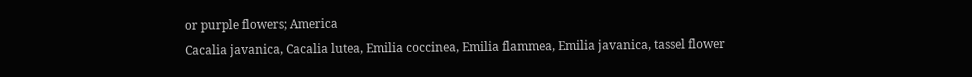or purple flowers; America
Cacalia javanica, Cacalia lutea, Emilia coccinea, Emilia flammea, Emilia javanica, tassel flower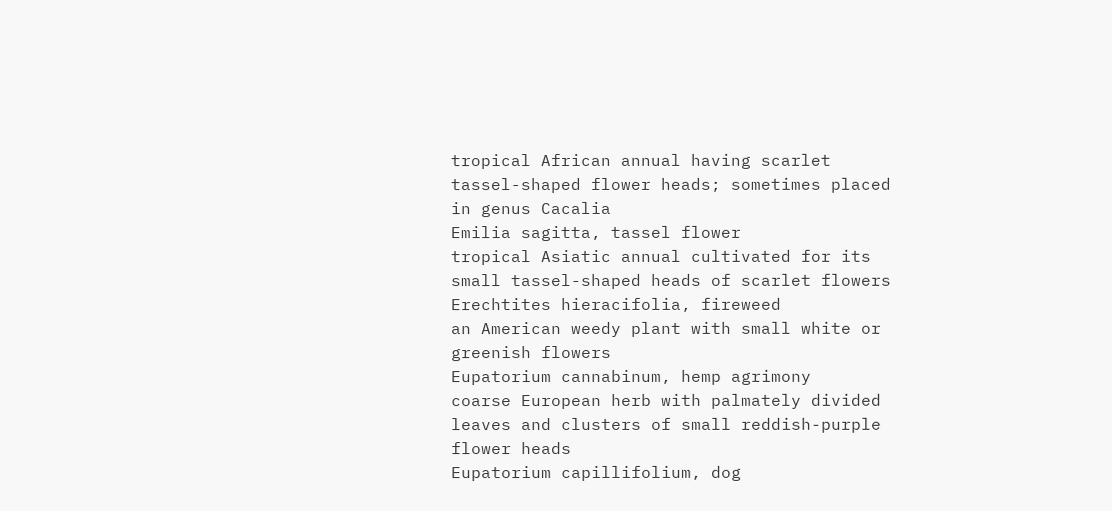tropical African annual having scarlet tassel-shaped flower heads; sometimes placed in genus Cacalia
Emilia sagitta, tassel flower
tropical Asiatic annual cultivated for its small tassel-shaped heads of scarlet flowers
Erechtites hieracifolia, fireweed
an American weedy plant with small white or greenish flowers
Eupatorium cannabinum, hemp agrimony
coarse European herb with palmately divided leaves and clusters of small reddish-purple flower heads
Eupatorium capillifolium, dog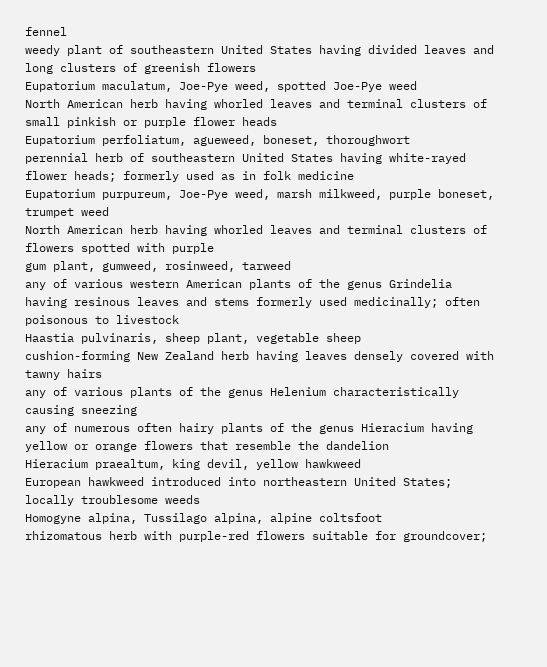fennel
weedy plant of southeastern United States having divided leaves and long clusters of greenish flowers
Eupatorium maculatum, Joe-Pye weed, spotted Joe-Pye weed
North American herb having whorled leaves and terminal clusters of small pinkish or purple flower heads
Eupatorium perfoliatum, agueweed, boneset, thoroughwort
perennial herb of southeastern United States having white-rayed flower heads; formerly used as in folk medicine
Eupatorium purpureum, Joe-Pye weed, marsh milkweed, purple boneset, trumpet weed
North American herb having whorled leaves and terminal clusters of flowers spotted with purple
gum plant, gumweed, rosinweed, tarweed
any of various western American plants of the genus Grindelia having resinous leaves and stems formerly used medicinally; often poisonous to livestock
Haastia pulvinaris, sheep plant, vegetable sheep
cushion-forming New Zealand herb having leaves densely covered with tawny hairs
any of various plants of the genus Helenium characteristically causing sneezing
any of numerous often hairy plants of the genus Hieracium having yellow or orange flowers that resemble the dandelion
Hieracium praealtum, king devil, yellow hawkweed
European hawkweed introduced into northeastern United States; locally troublesome weeds
Homogyne alpina, Tussilago alpina, alpine coltsfoot
rhizomatous herb with purple-red flowers suitable for groundcover;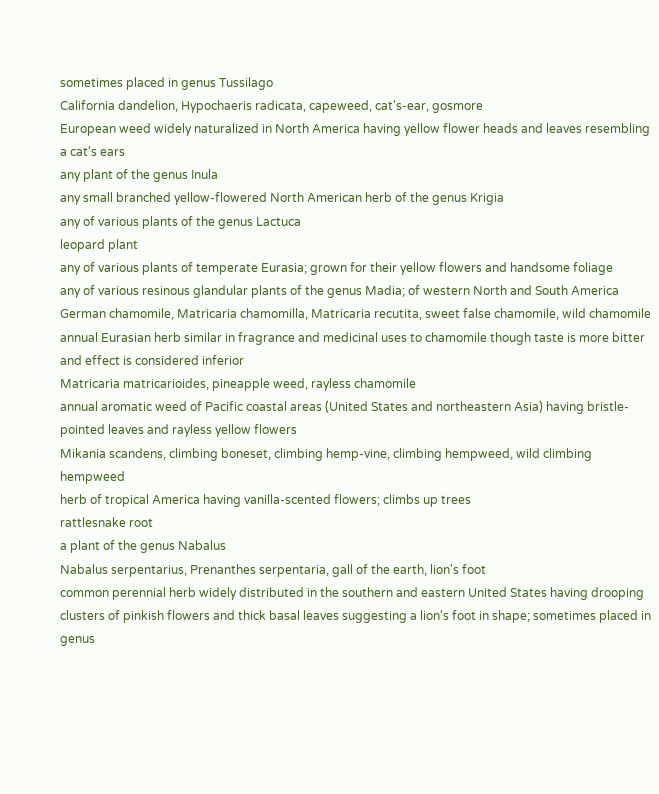sometimes placed in genus Tussilago
California dandelion, Hypochaeris radicata, capeweed, cat's-ear, gosmore
European weed widely naturalized in North America having yellow flower heads and leaves resembling a cat's ears
any plant of the genus Inula
any small branched yellow-flowered North American herb of the genus Krigia
any of various plants of the genus Lactuca
leopard plant
any of various plants of temperate Eurasia; grown for their yellow flowers and handsome foliage
any of various resinous glandular plants of the genus Madia; of western North and South America
German chamomile, Matricaria chamomilla, Matricaria recutita, sweet false chamomile, wild chamomile
annual Eurasian herb similar in fragrance and medicinal uses to chamomile though taste is more bitter and effect is considered inferior
Matricaria matricarioides, pineapple weed, rayless chamomile
annual aromatic weed of Pacific coastal areas (United States and northeastern Asia) having bristle-pointed leaves and rayless yellow flowers
Mikania scandens, climbing boneset, climbing hemp-vine, climbing hempweed, wild climbing hempweed
herb of tropical America having vanilla-scented flowers; climbs up trees
rattlesnake root
a plant of the genus Nabalus
Nabalus serpentarius, Prenanthes serpentaria, gall of the earth, lion's foot
common perennial herb widely distributed in the southern and eastern United States having drooping clusters of pinkish flowers and thick basal leaves suggesting a lion's foot in shape; sometimes placed in genus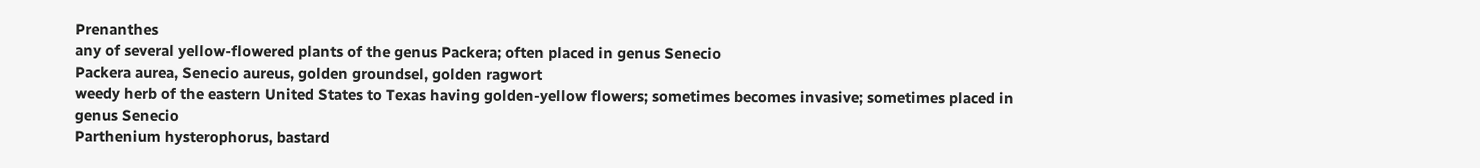Prenanthes
any of several yellow-flowered plants of the genus Packera; often placed in genus Senecio
Packera aurea, Senecio aureus, golden groundsel, golden ragwort
weedy herb of the eastern United States to Texas having golden-yellow flowers; sometimes becomes invasive; sometimes placed in genus Senecio
Parthenium hysterophorus, bastard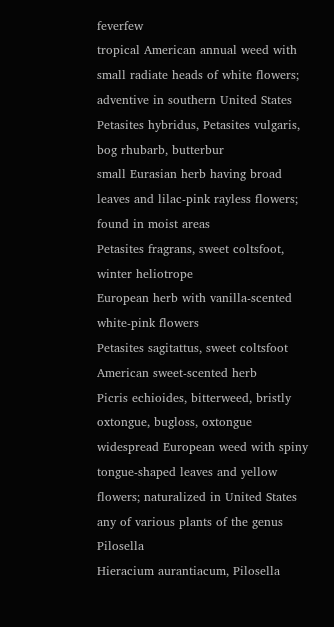feverfew
tropical American annual weed with small radiate heads of white flowers; adventive in southern United States
Petasites hybridus, Petasites vulgaris, bog rhubarb, butterbur
small Eurasian herb having broad leaves and lilac-pink rayless flowers; found in moist areas
Petasites fragrans, sweet coltsfoot, winter heliotrope
European herb with vanilla-scented white-pink flowers
Petasites sagitattus, sweet coltsfoot
American sweet-scented herb
Picris echioides, bitterweed, bristly oxtongue, bugloss, oxtongue
widespread European weed with spiny tongue-shaped leaves and yellow flowers; naturalized in United States
any of various plants of the genus Pilosella
Hieracium aurantiacum, Pilosella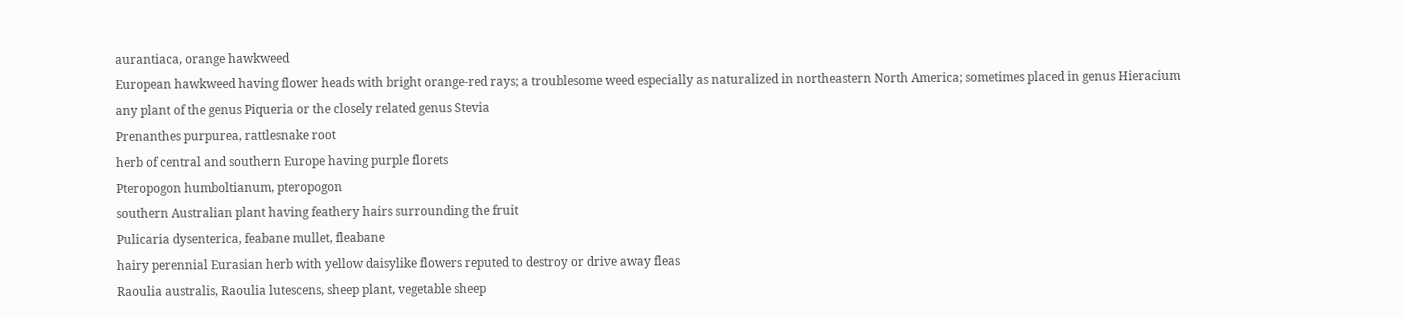aurantiaca, orange hawkweed
European hawkweed having flower heads with bright orange-red rays; a troublesome weed especially as naturalized in northeastern North America; sometimes placed in genus Hieracium
any plant of the genus Piqueria or the closely related genus Stevia
Prenanthes purpurea, rattlesnake root
herb of central and southern Europe having purple florets
Pteropogon humboltianum, pteropogon
southern Australian plant having feathery hairs surrounding the fruit
Pulicaria dysenterica, feabane mullet, fleabane
hairy perennial Eurasian herb with yellow daisylike flowers reputed to destroy or drive away fleas
Raoulia australis, Raoulia lutescens, sheep plant, vegetable sheep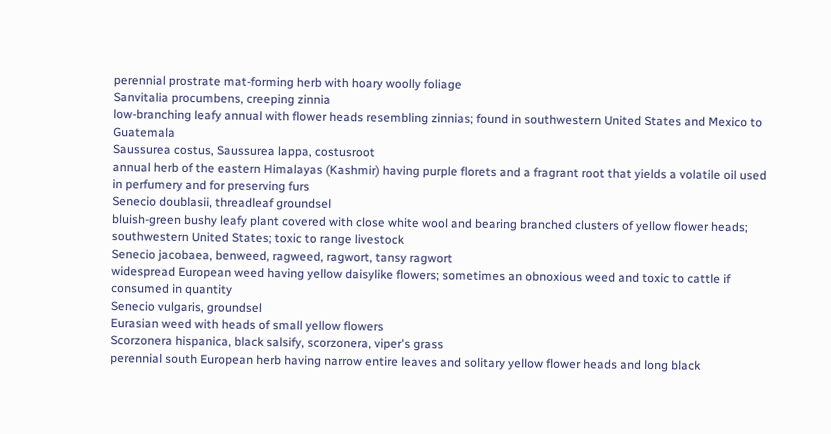perennial prostrate mat-forming herb with hoary woolly foliage
Sanvitalia procumbens, creeping zinnia
low-branching leafy annual with flower heads resembling zinnias; found in southwestern United States and Mexico to Guatemala
Saussurea costus, Saussurea lappa, costusroot
annual herb of the eastern Himalayas (Kashmir) having purple florets and a fragrant root that yields a volatile oil used in perfumery and for preserving furs
Senecio doublasii, threadleaf groundsel
bluish-green bushy leafy plant covered with close white wool and bearing branched clusters of yellow flower heads; southwestern United States; toxic to range livestock
Senecio jacobaea, benweed, ragweed, ragwort, tansy ragwort
widespread European weed having yellow daisylike flowers; sometimes an obnoxious weed and toxic to cattle if consumed in quantity
Senecio vulgaris, groundsel
Eurasian weed with heads of small yellow flowers
Scorzonera hispanica, black salsify, scorzonera, viper's grass
perennial south European herb having narrow entire leaves and solitary yellow flower heads and long black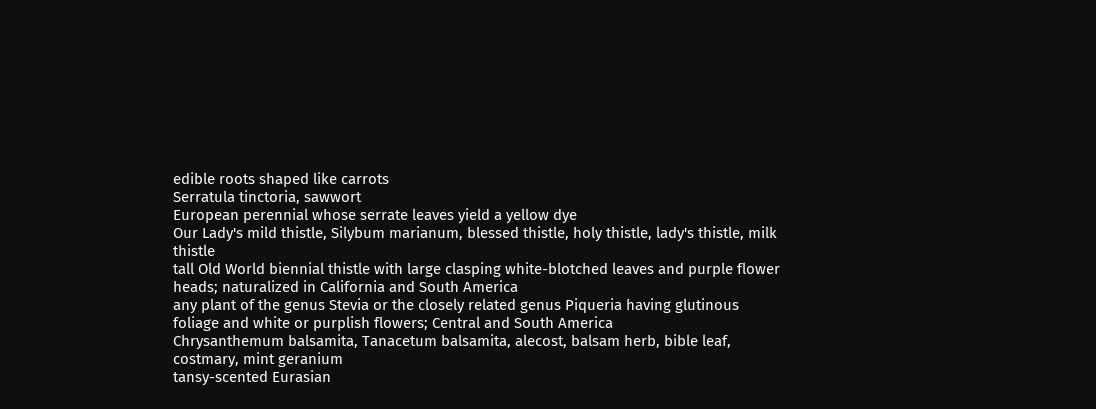edible roots shaped like carrots
Serratula tinctoria, sawwort
European perennial whose serrate leaves yield a yellow dye
Our Lady's mild thistle, Silybum marianum, blessed thistle, holy thistle, lady's thistle, milk thistle
tall Old World biennial thistle with large clasping white-blotched leaves and purple flower heads; naturalized in California and South America
any plant of the genus Stevia or the closely related genus Piqueria having glutinous foliage and white or purplish flowers; Central and South America
Chrysanthemum balsamita, Tanacetum balsamita, alecost, balsam herb, bible leaf, costmary, mint geranium
tansy-scented Eurasian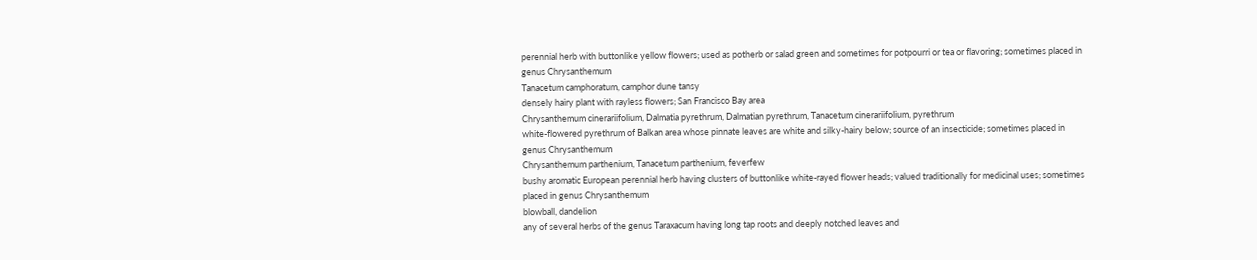perennial herb with buttonlike yellow flowers; used as potherb or salad green and sometimes for potpourri or tea or flavoring; sometimes placed in genus Chrysanthemum
Tanacetum camphoratum, camphor dune tansy
densely hairy plant with rayless flowers; San Francisco Bay area
Chrysanthemum cinerariifolium, Dalmatia pyrethrum, Dalmatian pyrethrum, Tanacetum cinerariifolium, pyrethrum
white-flowered pyrethrum of Balkan area whose pinnate leaves are white and silky-hairy below; source of an insecticide; sometimes placed in genus Chrysanthemum
Chrysanthemum parthenium, Tanacetum parthenium, feverfew
bushy aromatic European perennial herb having clusters of buttonlike white-rayed flower heads; valued traditionally for medicinal uses; sometimes placed in genus Chrysanthemum
blowball, dandelion
any of several herbs of the genus Taraxacum having long tap roots and deeply notched leaves and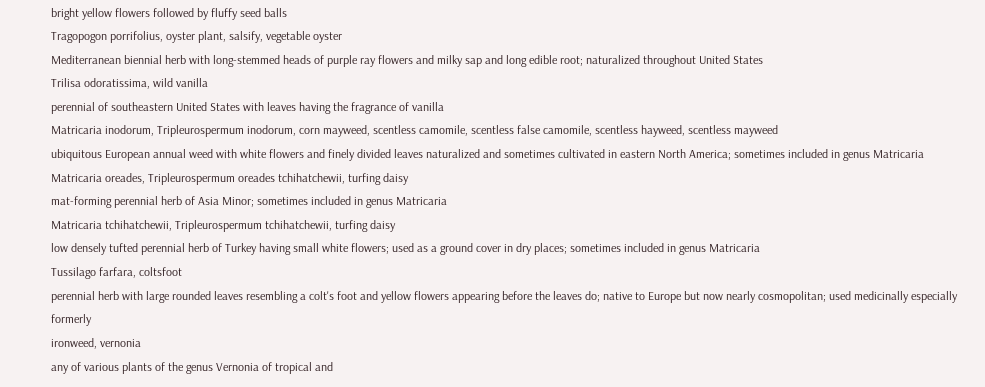bright yellow flowers followed by fluffy seed balls
Tragopogon porrifolius, oyster plant, salsify, vegetable oyster
Mediterranean biennial herb with long-stemmed heads of purple ray flowers and milky sap and long edible root; naturalized throughout United States
Trilisa odoratissima, wild vanilla
perennial of southeastern United States with leaves having the fragrance of vanilla
Matricaria inodorum, Tripleurospermum inodorum, corn mayweed, scentless camomile, scentless false camomile, scentless hayweed, scentless mayweed
ubiquitous European annual weed with white flowers and finely divided leaves naturalized and sometimes cultivated in eastern North America; sometimes included in genus Matricaria
Matricaria oreades, Tripleurospermum oreades tchihatchewii, turfing daisy
mat-forming perennial herb of Asia Minor; sometimes included in genus Matricaria
Matricaria tchihatchewii, Tripleurospermum tchihatchewii, turfing daisy
low densely tufted perennial herb of Turkey having small white flowers; used as a ground cover in dry places; sometimes included in genus Matricaria
Tussilago farfara, coltsfoot
perennial herb with large rounded leaves resembling a colt's foot and yellow flowers appearing before the leaves do; native to Europe but now nearly cosmopolitan; used medicinally especially formerly
ironweed, vernonia
any of various plants of the genus Vernonia of tropical and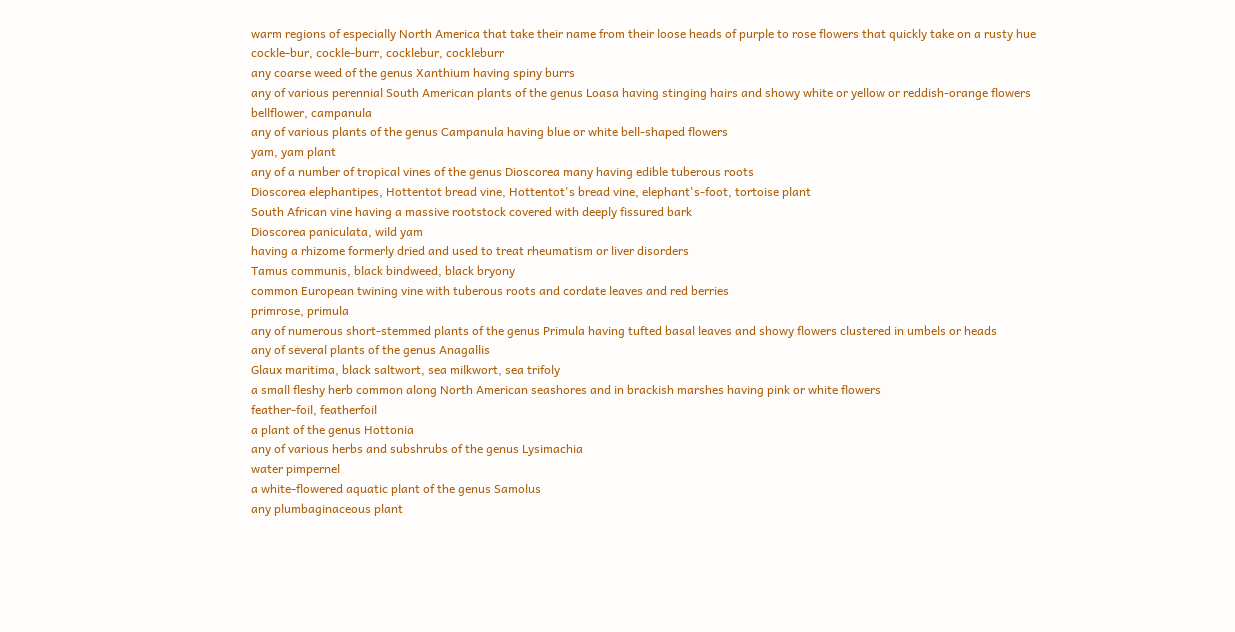warm regions of especially North America that take their name from their loose heads of purple to rose flowers that quickly take on a rusty hue
cockle-bur, cockle-burr, cocklebur, cockleburr
any coarse weed of the genus Xanthium having spiny burrs
any of various perennial South American plants of the genus Loasa having stinging hairs and showy white or yellow or reddish-orange flowers
bellflower, campanula
any of various plants of the genus Campanula having blue or white bell-shaped flowers
yam, yam plant
any of a number of tropical vines of the genus Dioscorea many having edible tuberous roots
Dioscorea elephantipes, Hottentot bread vine, Hottentot's bread vine, elephant's-foot, tortoise plant
South African vine having a massive rootstock covered with deeply fissured bark
Dioscorea paniculata, wild yam
having a rhizome formerly dried and used to treat rheumatism or liver disorders
Tamus communis, black bindweed, black bryony
common European twining vine with tuberous roots and cordate leaves and red berries
primrose, primula
any of numerous short-stemmed plants of the genus Primula having tufted basal leaves and showy flowers clustered in umbels or heads
any of several plants of the genus Anagallis
Glaux maritima, black saltwort, sea milkwort, sea trifoly
a small fleshy herb common along North American seashores and in brackish marshes having pink or white flowers
feather-foil, featherfoil
a plant of the genus Hottonia
any of various herbs and subshrubs of the genus Lysimachia
water pimpernel
a white-flowered aquatic plant of the genus Samolus
any plumbaginaceous plant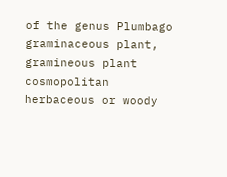of the genus Plumbago
graminaceous plant, gramineous plant
cosmopolitan herbaceous or woody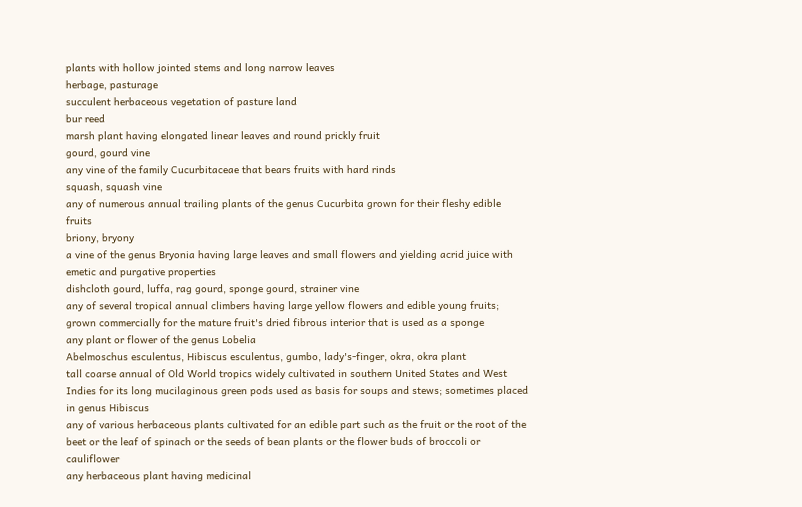plants with hollow jointed stems and long narrow leaves
herbage, pasturage
succulent herbaceous vegetation of pasture land
bur reed
marsh plant having elongated linear leaves and round prickly fruit
gourd, gourd vine
any vine of the family Cucurbitaceae that bears fruits with hard rinds
squash, squash vine
any of numerous annual trailing plants of the genus Cucurbita grown for their fleshy edible fruits
briony, bryony
a vine of the genus Bryonia having large leaves and small flowers and yielding acrid juice with emetic and purgative properties
dishcloth gourd, luffa, rag gourd, sponge gourd, strainer vine
any of several tropical annual climbers having large yellow flowers and edible young fruits; grown commercially for the mature fruit's dried fibrous interior that is used as a sponge
any plant or flower of the genus Lobelia
Abelmoschus esculentus, Hibiscus esculentus, gumbo, lady's-finger, okra, okra plant
tall coarse annual of Old World tropics widely cultivated in southern United States and West Indies for its long mucilaginous green pods used as basis for soups and stews; sometimes placed in genus Hibiscus
any of various herbaceous plants cultivated for an edible part such as the fruit or the root of the beet or the leaf of spinach or the seeds of bean plants or the flower buds of broccoli or cauliflower
any herbaceous plant having medicinal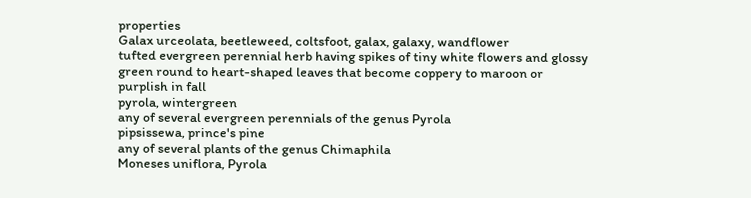properties
Galax urceolata, beetleweed, coltsfoot, galax, galaxy, wandflower
tufted evergreen perennial herb having spikes of tiny white flowers and glossy green round to heart-shaped leaves that become coppery to maroon or purplish in fall
pyrola, wintergreen
any of several evergreen perennials of the genus Pyrola
pipsissewa, prince's pine
any of several plants of the genus Chimaphila
Moneses uniflora, Pyrola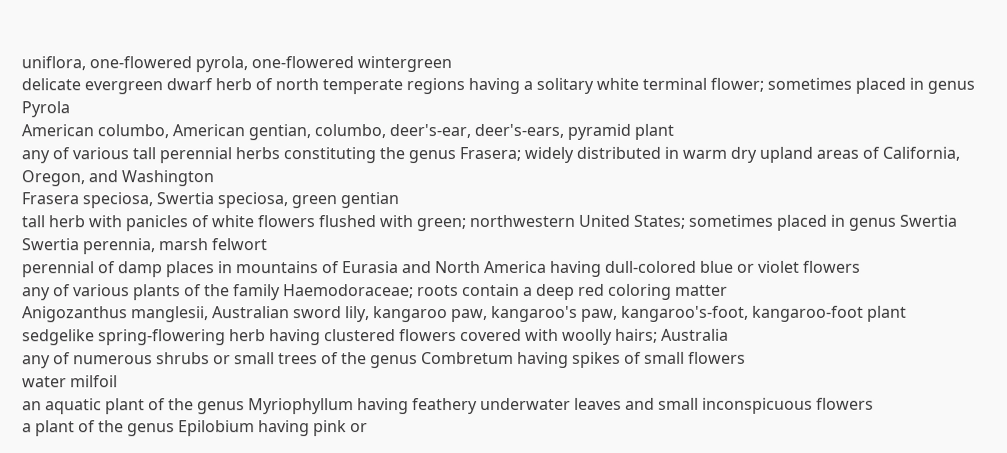uniflora, one-flowered pyrola, one-flowered wintergreen
delicate evergreen dwarf herb of north temperate regions having a solitary white terminal flower; sometimes placed in genus Pyrola
American columbo, American gentian, columbo, deer's-ear, deer's-ears, pyramid plant
any of various tall perennial herbs constituting the genus Frasera; widely distributed in warm dry upland areas of California, Oregon, and Washington
Frasera speciosa, Swertia speciosa, green gentian
tall herb with panicles of white flowers flushed with green; northwestern United States; sometimes placed in genus Swertia
Swertia perennia, marsh felwort
perennial of damp places in mountains of Eurasia and North America having dull-colored blue or violet flowers
any of various plants of the family Haemodoraceae; roots contain a deep red coloring matter
Anigozanthus manglesii, Australian sword lily, kangaroo paw, kangaroo's paw, kangaroo's-foot, kangaroo-foot plant
sedgelike spring-flowering herb having clustered flowers covered with woolly hairs; Australia
any of numerous shrubs or small trees of the genus Combretum having spikes of small flowers
water milfoil
an aquatic plant of the genus Myriophyllum having feathery underwater leaves and small inconspicuous flowers
a plant of the genus Epilobium having pink or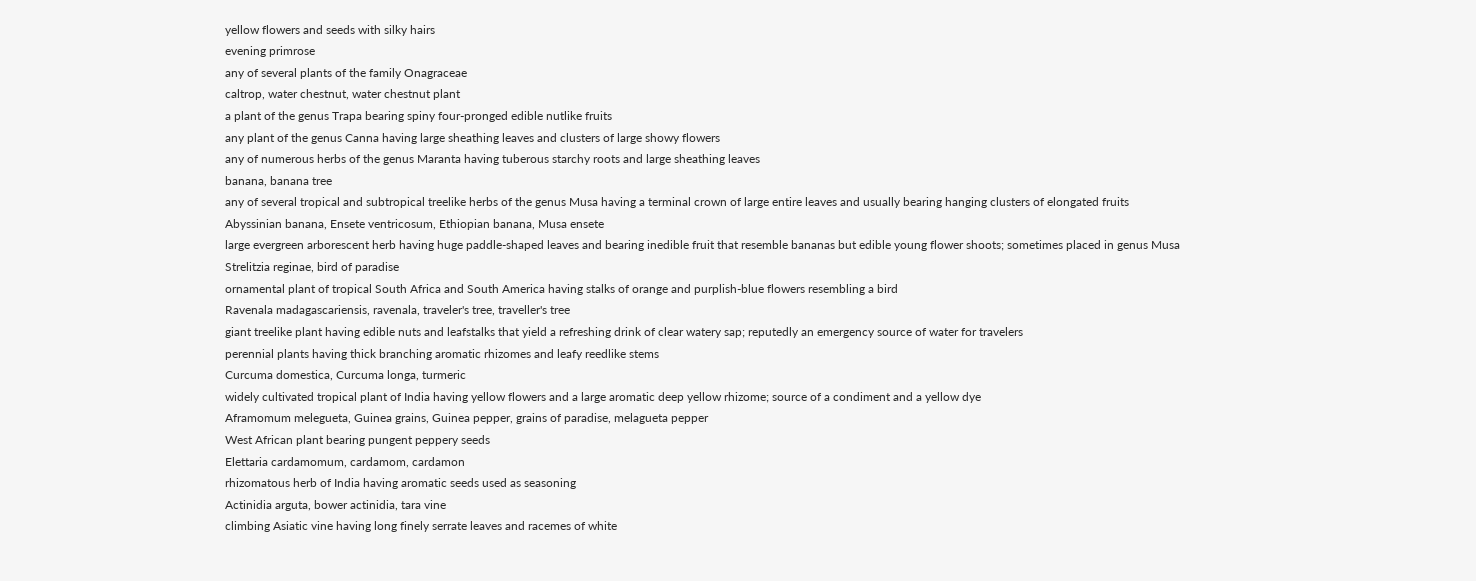yellow flowers and seeds with silky hairs
evening primrose
any of several plants of the family Onagraceae
caltrop, water chestnut, water chestnut plant
a plant of the genus Trapa bearing spiny four-pronged edible nutlike fruits
any plant of the genus Canna having large sheathing leaves and clusters of large showy flowers
any of numerous herbs of the genus Maranta having tuberous starchy roots and large sheathing leaves
banana, banana tree
any of several tropical and subtropical treelike herbs of the genus Musa having a terminal crown of large entire leaves and usually bearing hanging clusters of elongated fruits
Abyssinian banana, Ensete ventricosum, Ethiopian banana, Musa ensete
large evergreen arborescent herb having huge paddle-shaped leaves and bearing inedible fruit that resemble bananas but edible young flower shoots; sometimes placed in genus Musa
Strelitzia reginae, bird of paradise
ornamental plant of tropical South Africa and South America having stalks of orange and purplish-blue flowers resembling a bird
Ravenala madagascariensis, ravenala, traveler's tree, traveller's tree
giant treelike plant having edible nuts and leafstalks that yield a refreshing drink of clear watery sap; reputedly an emergency source of water for travelers
perennial plants having thick branching aromatic rhizomes and leafy reedlike stems
Curcuma domestica, Curcuma longa, turmeric
widely cultivated tropical plant of India having yellow flowers and a large aromatic deep yellow rhizome; source of a condiment and a yellow dye
Aframomum melegueta, Guinea grains, Guinea pepper, grains of paradise, melagueta pepper
West African plant bearing pungent peppery seeds
Elettaria cardamomum, cardamom, cardamon
rhizomatous herb of India having aromatic seeds used as seasoning
Actinidia arguta, bower actinidia, tara vine
climbing Asiatic vine having long finely serrate leaves and racemes of white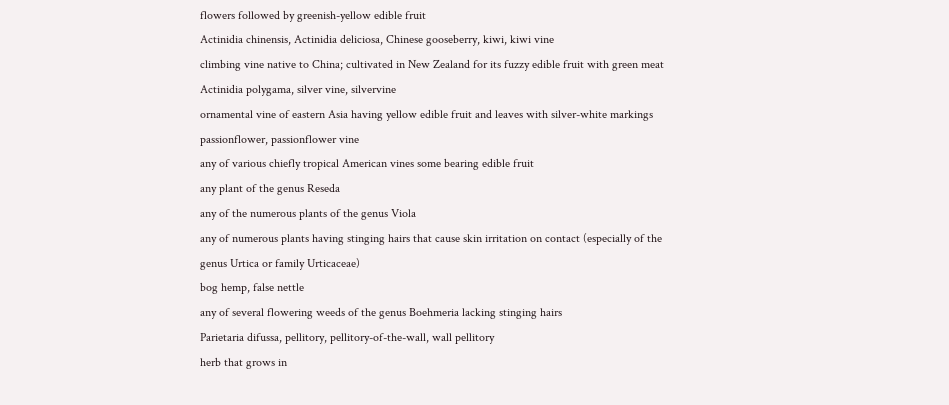flowers followed by greenish-yellow edible fruit
Actinidia chinensis, Actinidia deliciosa, Chinese gooseberry, kiwi, kiwi vine
climbing vine native to China; cultivated in New Zealand for its fuzzy edible fruit with green meat
Actinidia polygama, silver vine, silvervine
ornamental vine of eastern Asia having yellow edible fruit and leaves with silver-white markings
passionflower, passionflower vine
any of various chiefly tropical American vines some bearing edible fruit
any plant of the genus Reseda
any of the numerous plants of the genus Viola
any of numerous plants having stinging hairs that cause skin irritation on contact (especially of the genus Urtica or family Urticaceae)
bog hemp, false nettle
any of several flowering weeds of the genus Boehmeria lacking stinging hairs
Parietaria difussa, pellitory, pellitory-of-the-wall, wall pellitory
herb that grows in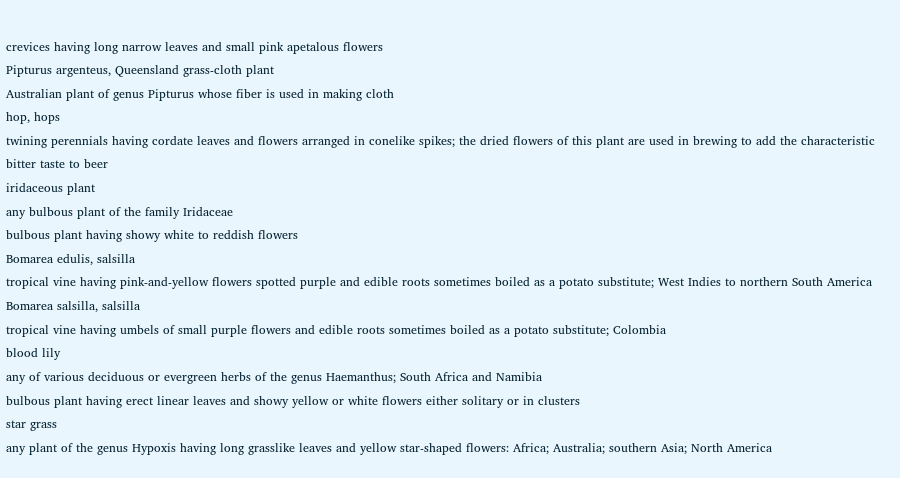crevices having long narrow leaves and small pink apetalous flowers
Pipturus argenteus, Queensland grass-cloth plant
Australian plant of genus Pipturus whose fiber is used in making cloth
hop, hops
twining perennials having cordate leaves and flowers arranged in conelike spikes; the dried flowers of this plant are used in brewing to add the characteristic bitter taste to beer
iridaceous plant
any bulbous plant of the family Iridaceae
bulbous plant having showy white to reddish flowers
Bomarea edulis, salsilla
tropical vine having pink-and-yellow flowers spotted purple and edible roots sometimes boiled as a potato substitute; West Indies to northern South America
Bomarea salsilla, salsilla
tropical vine having umbels of small purple flowers and edible roots sometimes boiled as a potato substitute; Colombia
blood lily
any of various deciduous or evergreen herbs of the genus Haemanthus; South Africa and Namibia
bulbous plant having erect linear leaves and showy yellow or white flowers either solitary or in clusters
star grass
any plant of the genus Hypoxis having long grasslike leaves and yellow star-shaped flowers: Africa; Australia; southern Asia; North America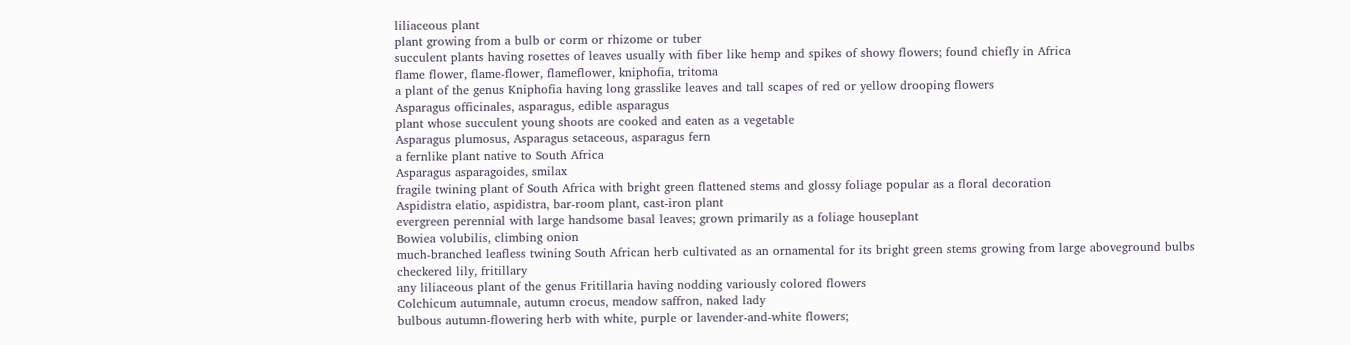liliaceous plant
plant growing from a bulb or corm or rhizome or tuber
succulent plants having rosettes of leaves usually with fiber like hemp and spikes of showy flowers; found chiefly in Africa
flame flower, flame-flower, flameflower, kniphofia, tritoma
a plant of the genus Kniphofia having long grasslike leaves and tall scapes of red or yellow drooping flowers
Asparagus officinales, asparagus, edible asparagus
plant whose succulent young shoots are cooked and eaten as a vegetable
Asparagus plumosus, Asparagus setaceous, asparagus fern
a fernlike plant native to South Africa
Asparagus asparagoides, smilax
fragile twining plant of South Africa with bright green flattened stems and glossy foliage popular as a floral decoration
Aspidistra elatio, aspidistra, bar-room plant, cast-iron plant
evergreen perennial with large handsome basal leaves; grown primarily as a foliage houseplant
Bowiea volubilis, climbing onion
much-branched leafless twining South African herb cultivated as an ornamental for its bright green stems growing from large aboveground bulbs
checkered lily, fritillary
any liliaceous plant of the genus Fritillaria having nodding variously colored flowers
Colchicum autumnale, autumn crocus, meadow saffron, naked lady
bulbous autumn-flowering herb with white, purple or lavender-and-white flowers;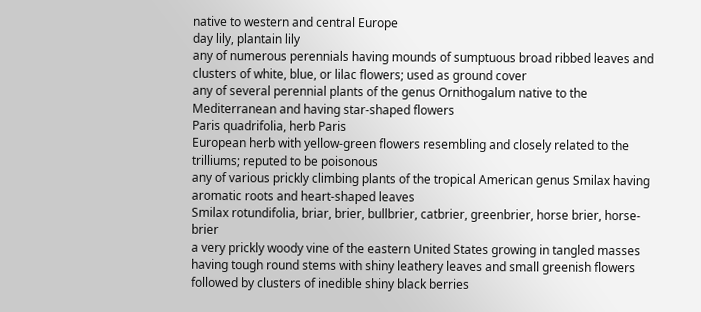native to western and central Europe
day lily, plantain lily
any of numerous perennials having mounds of sumptuous broad ribbed leaves and clusters of white, blue, or lilac flowers; used as ground cover
any of several perennial plants of the genus Ornithogalum native to the Mediterranean and having star-shaped flowers
Paris quadrifolia, herb Paris
European herb with yellow-green flowers resembling and closely related to the trilliums; reputed to be poisonous
any of various prickly climbing plants of the tropical American genus Smilax having aromatic roots and heart-shaped leaves
Smilax rotundifolia, briar, brier, bullbrier, catbrier, greenbrier, horse brier, horse-brier
a very prickly woody vine of the eastern United States growing in tangled masses having tough round stems with shiny leathery leaves and small greenish flowers followed by clusters of inedible shiny black berries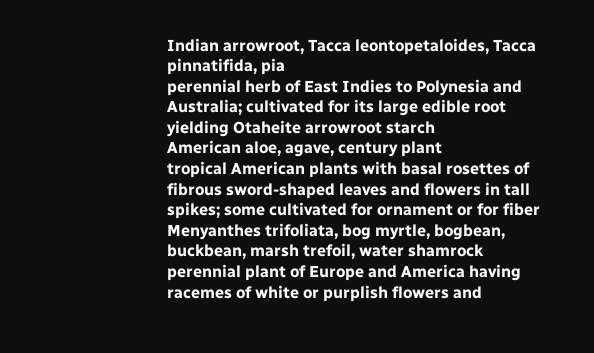Indian arrowroot, Tacca leontopetaloides, Tacca pinnatifida, pia
perennial herb of East Indies to Polynesia and Australia; cultivated for its large edible root yielding Otaheite arrowroot starch
American aloe, agave, century plant
tropical American plants with basal rosettes of fibrous sword-shaped leaves and flowers in tall spikes; some cultivated for ornament or for fiber
Menyanthes trifoliata, bog myrtle, bogbean, buckbean, marsh trefoil, water shamrock
perennial plant of Europe and America having racemes of white or purplish flowers and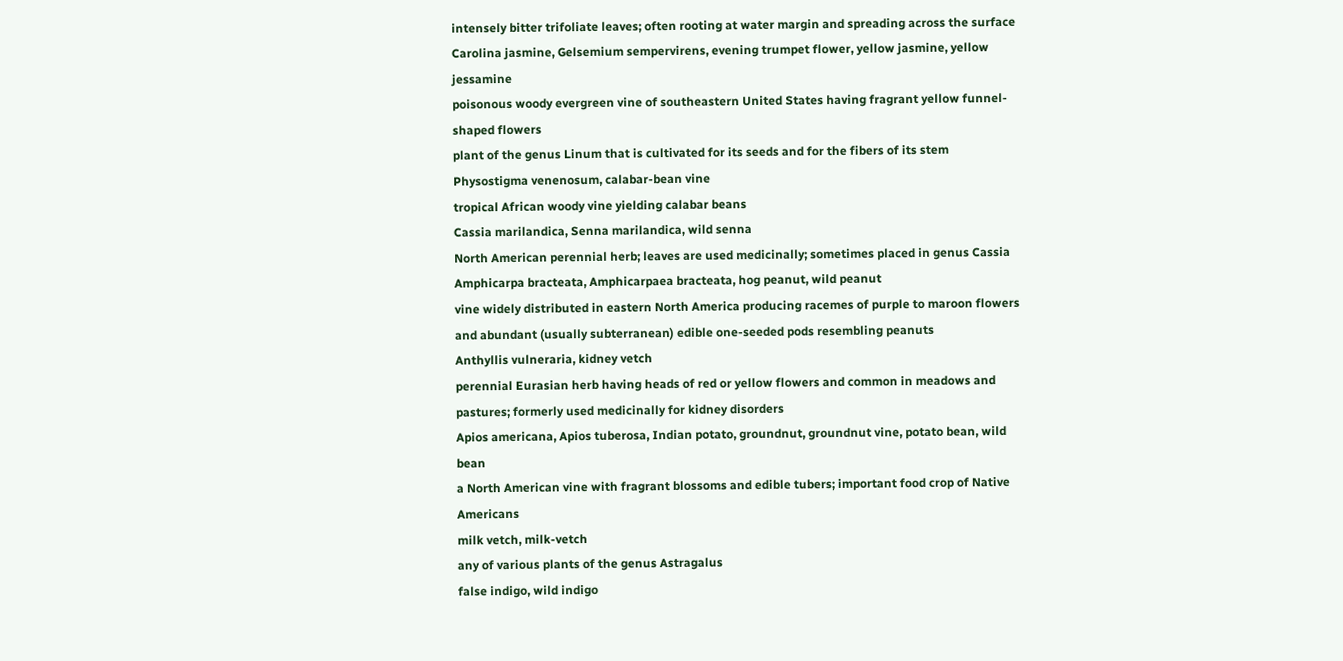intensely bitter trifoliate leaves; often rooting at water margin and spreading across the surface
Carolina jasmine, Gelsemium sempervirens, evening trumpet flower, yellow jasmine, yellow jessamine
poisonous woody evergreen vine of southeastern United States having fragrant yellow funnel-shaped flowers
plant of the genus Linum that is cultivated for its seeds and for the fibers of its stem
Physostigma venenosum, calabar-bean vine
tropical African woody vine yielding calabar beans
Cassia marilandica, Senna marilandica, wild senna
North American perennial herb; leaves are used medicinally; sometimes placed in genus Cassia
Amphicarpa bracteata, Amphicarpaea bracteata, hog peanut, wild peanut
vine widely distributed in eastern North America producing racemes of purple to maroon flowers and abundant (usually subterranean) edible one-seeded pods resembling peanuts
Anthyllis vulneraria, kidney vetch
perennial Eurasian herb having heads of red or yellow flowers and common in meadows and pastures; formerly used medicinally for kidney disorders
Apios americana, Apios tuberosa, Indian potato, groundnut, groundnut vine, potato bean, wild bean
a North American vine with fragrant blossoms and edible tubers; important food crop of Native Americans
milk vetch, milk-vetch
any of various plants of the genus Astragalus
false indigo, wild indigo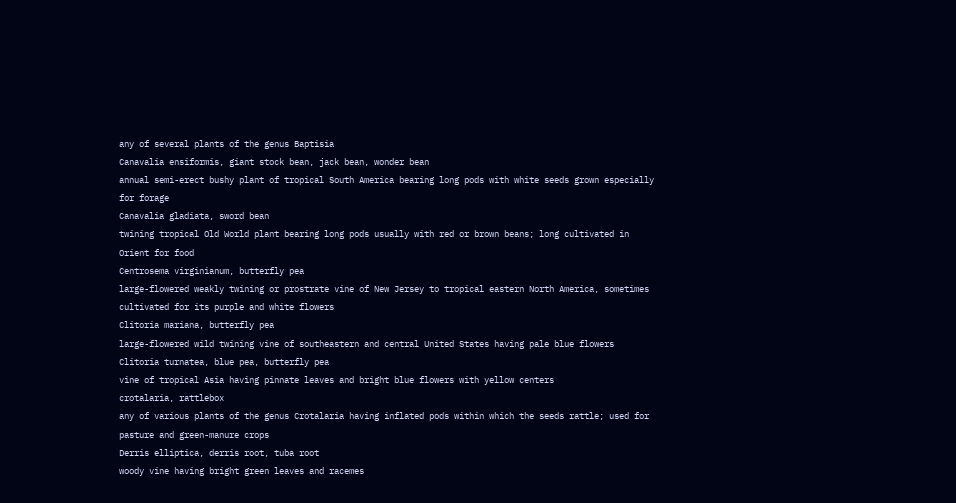any of several plants of the genus Baptisia
Canavalia ensiformis, giant stock bean, jack bean, wonder bean
annual semi-erect bushy plant of tropical South America bearing long pods with white seeds grown especially for forage
Canavalia gladiata, sword bean
twining tropical Old World plant bearing long pods usually with red or brown beans; long cultivated in Orient for food
Centrosema virginianum, butterfly pea
large-flowered weakly twining or prostrate vine of New Jersey to tropical eastern North America, sometimes cultivated for its purple and white flowers
Clitoria mariana, butterfly pea
large-flowered wild twining vine of southeastern and central United States having pale blue flowers
Clitoria turnatea, blue pea, butterfly pea
vine of tropical Asia having pinnate leaves and bright blue flowers with yellow centers
crotalaria, rattlebox
any of various plants of the genus Crotalaria having inflated pods within which the seeds rattle; used for pasture and green-manure crops
Derris elliptica, derris root, tuba root
woody vine having bright green leaves and racemes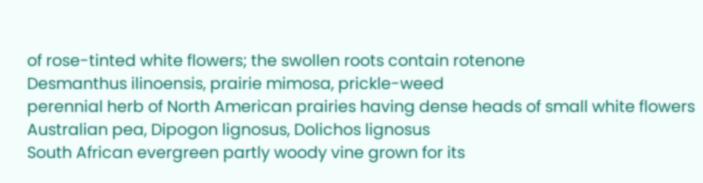of rose-tinted white flowers; the swollen roots contain rotenone
Desmanthus ilinoensis, prairie mimosa, prickle-weed
perennial herb of North American prairies having dense heads of small white flowers
Australian pea, Dipogon lignosus, Dolichos lignosus
South African evergreen partly woody vine grown for its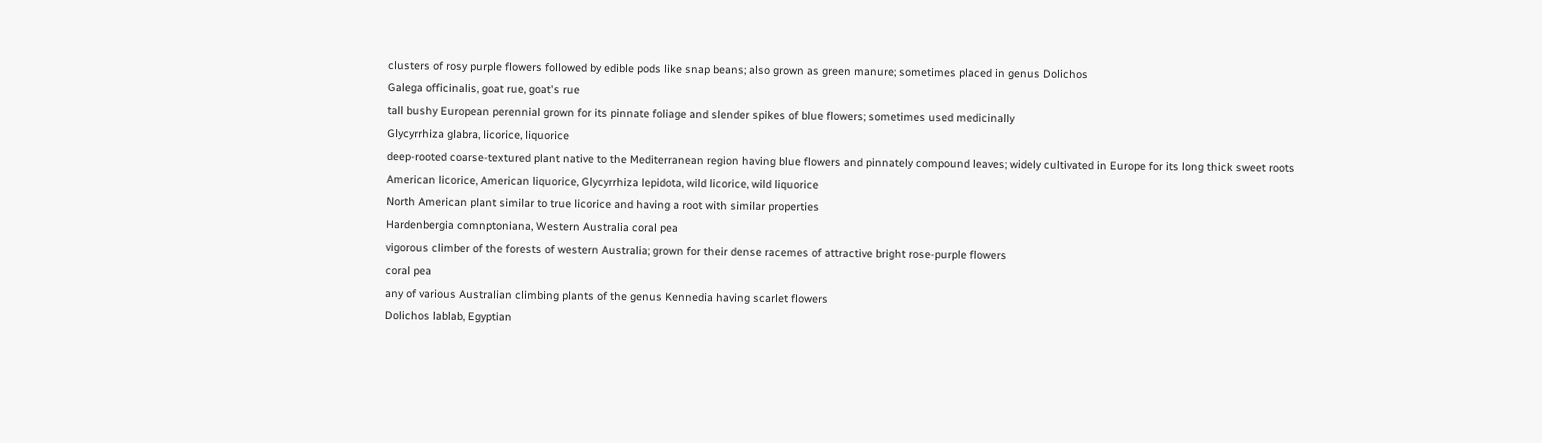clusters of rosy purple flowers followed by edible pods like snap beans; also grown as green manure; sometimes placed in genus Dolichos
Galega officinalis, goat rue, goat's rue
tall bushy European perennial grown for its pinnate foliage and slender spikes of blue flowers; sometimes used medicinally
Glycyrrhiza glabra, licorice, liquorice
deep-rooted coarse-textured plant native to the Mediterranean region having blue flowers and pinnately compound leaves; widely cultivated in Europe for its long thick sweet roots
American licorice, American liquorice, Glycyrrhiza lepidota, wild licorice, wild liquorice
North American plant similar to true licorice and having a root with similar properties
Hardenbergia comnptoniana, Western Australia coral pea
vigorous climber of the forests of western Australia; grown for their dense racemes of attractive bright rose-purple flowers
coral pea
any of various Australian climbing plants of the genus Kennedia having scarlet flowers
Dolichos lablab, Egyptian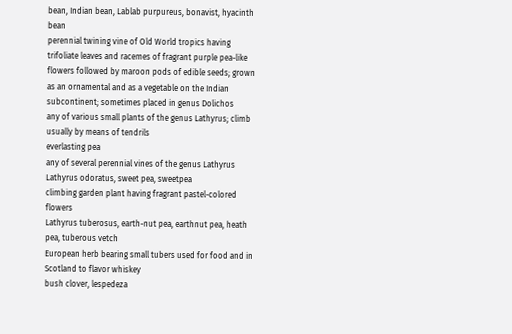bean, Indian bean, Lablab purpureus, bonavist, hyacinth bean
perennial twining vine of Old World tropics having trifoliate leaves and racemes of fragrant purple pea-like flowers followed by maroon pods of edible seeds; grown as an ornamental and as a vegetable on the Indian subcontinent; sometimes placed in genus Dolichos
any of various small plants of the genus Lathyrus; climb usually by means of tendrils
everlasting pea
any of several perennial vines of the genus Lathyrus
Lathyrus odoratus, sweet pea, sweetpea
climbing garden plant having fragrant pastel-colored flowers
Lathyrus tuberosus, earth-nut pea, earthnut pea, heath pea, tuberous vetch
European herb bearing small tubers used for food and in Scotland to flavor whiskey
bush clover, lespedeza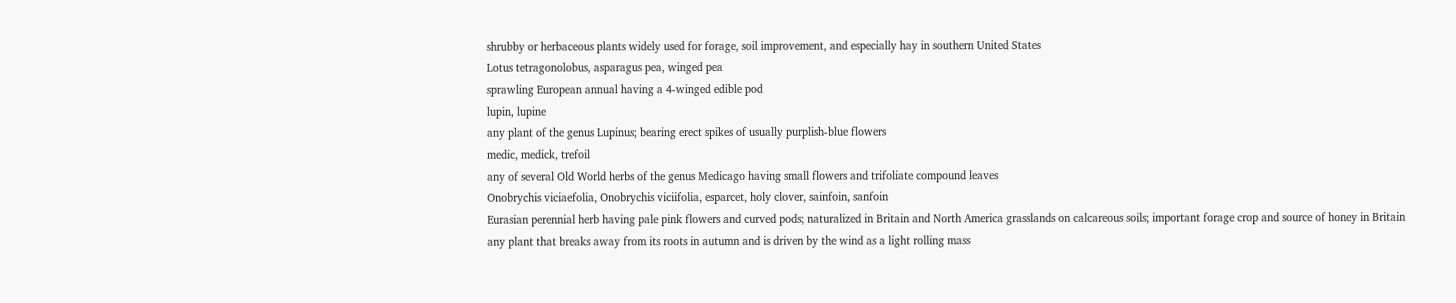shrubby or herbaceous plants widely used for forage, soil improvement, and especially hay in southern United States
Lotus tetragonolobus, asparagus pea, winged pea
sprawling European annual having a 4-winged edible pod
lupin, lupine
any plant of the genus Lupinus; bearing erect spikes of usually purplish-blue flowers
medic, medick, trefoil
any of several Old World herbs of the genus Medicago having small flowers and trifoliate compound leaves
Onobrychis viciaefolia, Onobrychis viciifolia, esparcet, holy clover, sainfoin, sanfoin
Eurasian perennial herb having pale pink flowers and curved pods; naturalized in Britain and North America grasslands on calcareous soils; important forage crop and source of honey in Britain
any plant that breaks away from its roots in autumn and is driven by the wind as a light rolling mass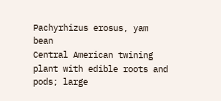Pachyrhizus erosus, yam bean
Central American twining plant with edible roots and pods; large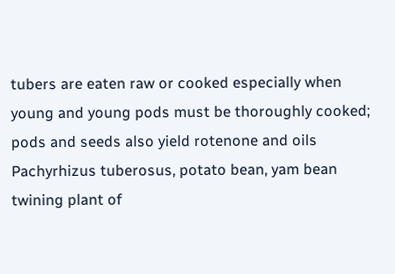tubers are eaten raw or cooked especially when young and young pods must be thoroughly cooked; pods and seeds also yield rotenone and oils
Pachyrhizus tuberosus, potato bean, yam bean
twining plant of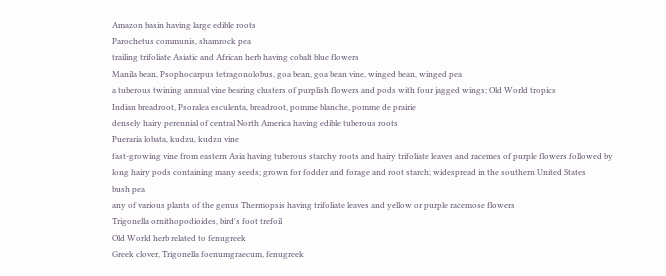Amazon basin having large edible roots
Parochetus communis, shamrock pea
trailing trifoliate Asiatic and African herb having cobalt blue flowers
Manila bean, Psophocarpus tetragonolobus, goa bean, goa bean vine, winged bean, winged pea
a tuberous twining annual vine bearing clusters of purplish flowers and pods with four jagged wings; Old World tropics
Indian breadroot, Psoralea esculenta, breadroot, pomme blanche, pomme de prairie
densely hairy perennial of central North America having edible tuberous roots
Pueraria lobata, kudzu, kudzu vine
fast-growing vine from eastern Asia having tuberous starchy roots and hairy trifoliate leaves and racemes of purple flowers followed by long hairy pods containing many seeds; grown for fodder and forage and root starch; widespread in the southern United States
bush pea
any of various plants of the genus Thermopsis having trifoliate leaves and yellow or purple racemose flowers
Trigonella ornithopodioides, bird's foot trefoil
Old World herb related to fenugreek
Greek clover, Trigonella foenumgraecum, fenugreek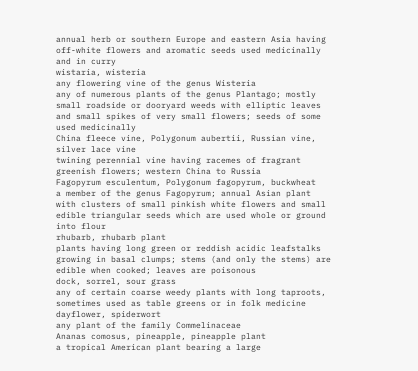annual herb or southern Europe and eastern Asia having off-white flowers and aromatic seeds used medicinally and in curry
wistaria, wisteria
any flowering vine of the genus Wisteria
any of numerous plants of the genus Plantago; mostly small roadside or dooryard weeds with elliptic leaves and small spikes of very small flowers; seeds of some used medicinally
China fleece vine, Polygonum aubertii, Russian vine, silver lace vine
twining perennial vine having racemes of fragrant greenish flowers; western China to Russia
Fagopyrum esculentum, Polygonum fagopyrum, buckwheat
a member of the genus Fagopyrum; annual Asian plant with clusters of small pinkish white flowers and small edible triangular seeds which are used whole or ground into flour
rhubarb, rhubarb plant
plants having long green or reddish acidic leafstalks growing in basal clumps; stems (and only the stems) are edible when cooked; leaves are poisonous
dock, sorrel, sour grass
any of certain coarse weedy plants with long taproots, sometimes used as table greens or in folk medicine
dayflower, spiderwort
any plant of the family Commelinaceae
Ananas comosus, pineapple, pineapple plant
a tropical American plant bearing a large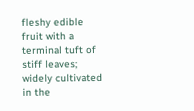fleshy edible fruit with a terminal tuft of stiff leaves; widely cultivated in the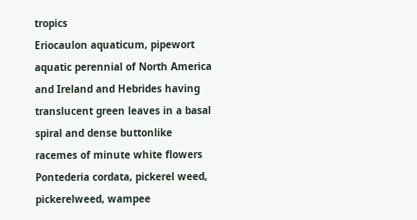tropics
Eriocaulon aquaticum, pipewort
aquatic perennial of North America and Ireland and Hebrides having translucent green leaves in a basal spiral and dense buttonlike racemes of minute white flowers
Pontederia cordata, pickerel weed, pickerelweed, wampee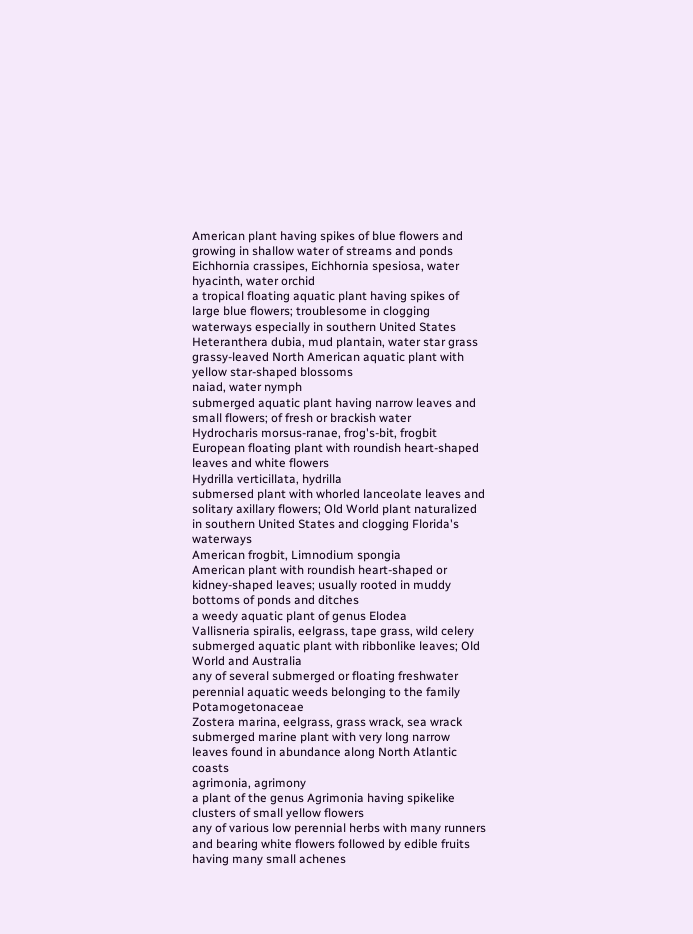American plant having spikes of blue flowers and growing in shallow water of streams and ponds
Eichhornia crassipes, Eichhornia spesiosa, water hyacinth, water orchid
a tropical floating aquatic plant having spikes of large blue flowers; troublesome in clogging waterways especially in southern United States
Heteranthera dubia, mud plantain, water star grass
grassy-leaved North American aquatic plant with yellow star-shaped blossoms
naiad, water nymph
submerged aquatic plant having narrow leaves and small flowers; of fresh or brackish water
Hydrocharis morsus-ranae, frog's-bit, frogbit
European floating plant with roundish heart-shaped leaves and white flowers
Hydrilla verticillata, hydrilla
submersed plant with whorled lanceolate leaves and solitary axillary flowers; Old World plant naturalized in southern United States and clogging Florida's waterways
American frogbit, Limnodium spongia
American plant with roundish heart-shaped or kidney-shaped leaves; usually rooted in muddy bottoms of ponds and ditches
a weedy aquatic plant of genus Elodea
Vallisneria spiralis, eelgrass, tape grass, wild celery
submerged aquatic plant with ribbonlike leaves; Old World and Australia
any of several submerged or floating freshwater perennial aquatic weeds belonging to the family Potamogetonaceae
Zostera marina, eelgrass, grass wrack, sea wrack
submerged marine plant with very long narrow leaves found in abundance along North Atlantic coasts
agrimonia, agrimony
a plant of the genus Agrimonia having spikelike clusters of small yellow flowers
any of various low perennial herbs with many runners and bearing white flowers followed by edible fruits having many small achenes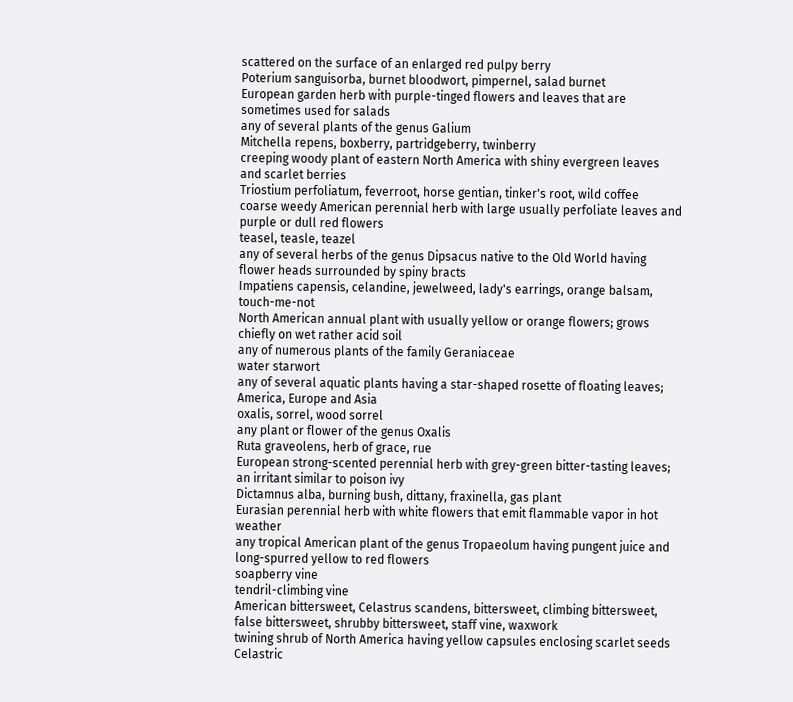scattered on the surface of an enlarged red pulpy berry
Poterium sanguisorba, burnet bloodwort, pimpernel, salad burnet
European garden herb with purple-tinged flowers and leaves that are sometimes used for salads
any of several plants of the genus Galium
Mitchella repens, boxberry, partridgeberry, twinberry
creeping woody plant of eastern North America with shiny evergreen leaves and scarlet berries
Triostium perfoliatum, feverroot, horse gentian, tinker's root, wild coffee
coarse weedy American perennial herb with large usually perfoliate leaves and purple or dull red flowers
teasel, teasle, teazel
any of several herbs of the genus Dipsacus native to the Old World having flower heads surrounded by spiny bracts
Impatiens capensis, celandine, jewelweed, lady's earrings, orange balsam, touch-me-not
North American annual plant with usually yellow or orange flowers; grows chiefly on wet rather acid soil
any of numerous plants of the family Geraniaceae
water starwort
any of several aquatic plants having a star-shaped rosette of floating leaves; America, Europe and Asia
oxalis, sorrel, wood sorrel
any plant or flower of the genus Oxalis
Ruta graveolens, herb of grace, rue
European strong-scented perennial herb with grey-green bitter-tasting leaves; an irritant similar to poison ivy
Dictamnus alba, burning bush, dittany, fraxinella, gas plant
Eurasian perennial herb with white flowers that emit flammable vapor in hot weather
any tropical American plant of the genus Tropaeolum having pungent juice and long-spurred yellow to red flowers
soapberry vine
tendril-climbing vine
American bittersweet, Celastrus scandens, bittersweet, climbing bittersweet, false bittersweet, shrubby bittersweet, staff vine, waxwork
twining shrub of North America having yellow capsules enclosing scarlet seeds
Celastric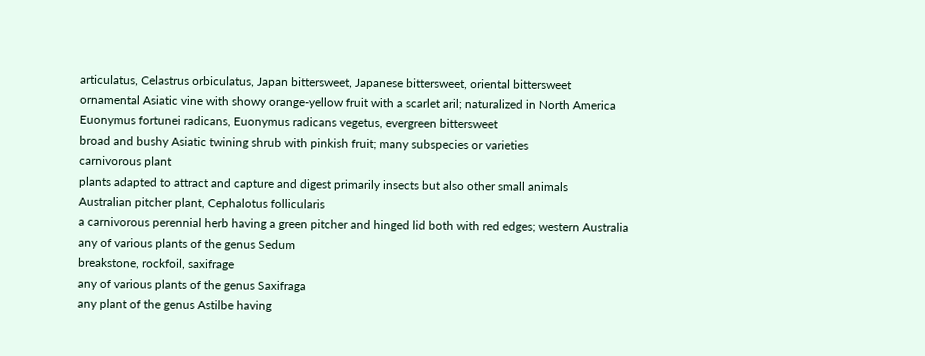articulatus, Celastrus orbiculatus, Japan bittersweet, Japanese bittersweet, oriental bittersweet
ornamental Asiatic vine with showy orange-yellow fruit with a scarlet aril; naturalized in North America
Euonymus fortunei radicans, Euonymus radicans vegetus, evergreen bittersweet
broad and bushy Asiatic twining shrub with pinkish fruit; many subspecies or varieties
carnivorous plant
plants adapted to attract and capture and digest primarily insects but also other small animals
Australian pitcher plant, Cephalotus follicularis
a carnivorous perennial herb having a green pitcher and hinged lid both with red edges; western Australia
any of various plants of the genus Sedum
breakstone, rockfoil, saxifrage
any of various plants of the genus Saxifraga
any plant of the genus Astilbe having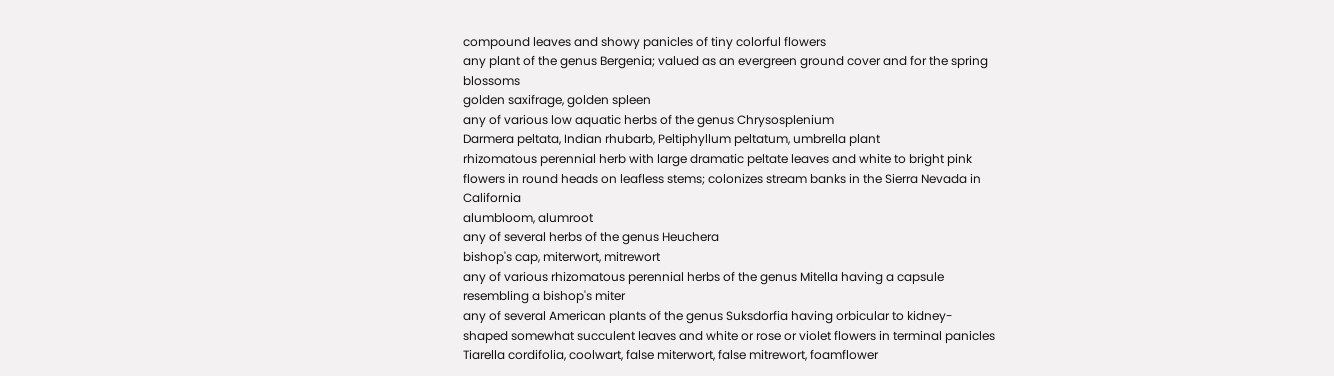compound leaves and showy panicles of tiny colorful flowers
any plant of the genus Bergenia; valued as an evergreen ground cover and for the spring blossoms
golden saxifrage, golden spleen
any of various low aquatic herbs of the genus Chrysosplenium
Darmera peltata, Indian rhubarb, Peltiphyllum peltatum, umbrella plant
rhizomatous perennial herb with large dramatic peltate leaves and white to bright pink flowers in round heads on leafless stems; colonizes stream banks in the Sierra Nevada in California
alumbloom, alumroot
any of several herbs of the genus Heuchera
bishop's cap, miterwort, mitrewort
any of various rhizomatous perennial herbs of the genus Mitella having a capsule resembling a bishop's miter
any of several American plants of the genus Suksdorfia having orbicular to kidney-shaped somewhat succulent leaves and white or rose or violet flowers in terminal panicles
Tiarella cordifolia, coolwart, false miterwort, false mitrewort, foamflower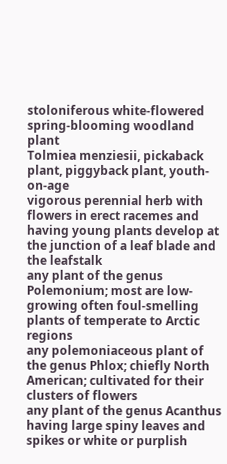stoloniferous white-flowered spring-blooming woodland plant
Tolmiea menziesii, pickaback plant, piggyback plant, youth-on-age
vigorous perennial herb with flowers in erect racemes and having young plants develop at the junction of a leaf blade and the leafstalk
any plant of the genus Polemonium; most are low-growing often foul-smelling plants of temperate to Arctic regions
any polemoniaceous plant of the genus Phlox; chiefly North American; cultivated for their clusters of flowers
any plant of the genus Acanthus having large spiny leaves and spikes or white or purplish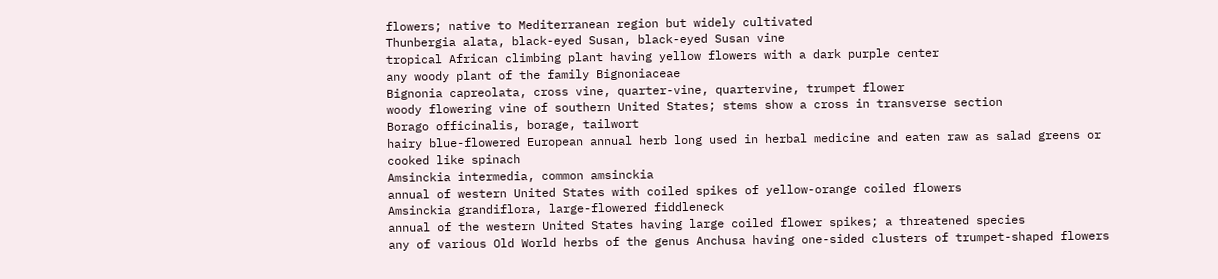flowers; native to Mediterranean region but widely cultivated
Thunbergia alata, black-eyed Susan, black-eyed Susan vine
tropical African climbing plant having yellow flowers with a dark purple center
any woody plant of the family Bignoniaceae
Bignonia capreolata, cross vine, quarter-vine, quartervine, trumpet flower
woody flowering vine of southern United States; stems show a cross in transverse section
Borago officinalis, borage, tailwort
hairy blue-flowered European annual herb long used in herbal medicine and eaten raw as salad greens or cooked like spinach
Amsinckia intermedia, common amsinckia
annual of western United States with coiled spikes of yellow-orange coiled flowers
Amsinckia grandiflora, large-flowered fiddleneck
annual of the western United States having large coiled flower spikes; a threatened species
any of various Old World herbs of the genus Anchusa having one-sided clusters of trumpet-shaped flowers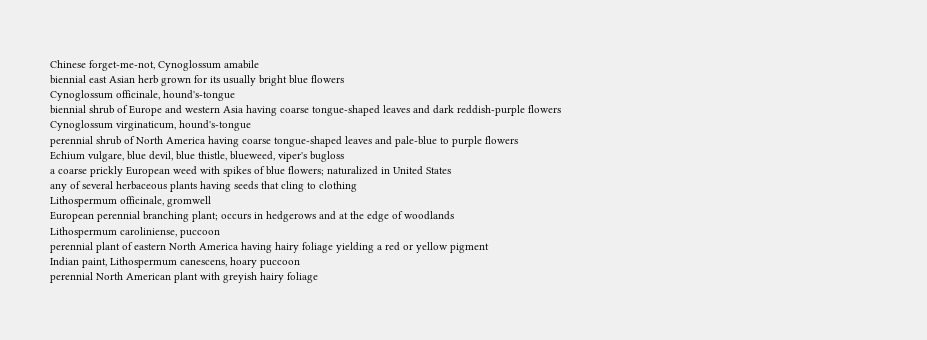Chinese forget-me-not, Cynoglossum amabile
biennial east Asian herb grown for its usually bright blue flowers
Cynoglossum officinale, hound's-tongue
biennial shrub of Europe and western Asia having coarse tongue-shaped leaves and dark reddish-purple flowers
Cynoglossum virginaticum, hound's-tongue
perennial shrub of North America having coarse tongue-shaped leaves and pale-blue to purple flowers
Echium vulgare, blue devil, blue thistle, blueweed, viper's bugloss
a coarse prickly European weed with spikes of blue flowers; naturalized in United States
any of several herbaceous plants having seeds that cling to clothing
Lithospermum officinale, gromwell
European perennial branching plant; occurs in hedgerows and at the edge of woodlands
Lithospermum caroliniense, puccoon
perennial plant of eastern North America having hairy foliage yielding a red or yellow pigment
Indian paint, Lithospermum canescens, hoary puccoon
perennial North American plant with greyish hairy foliage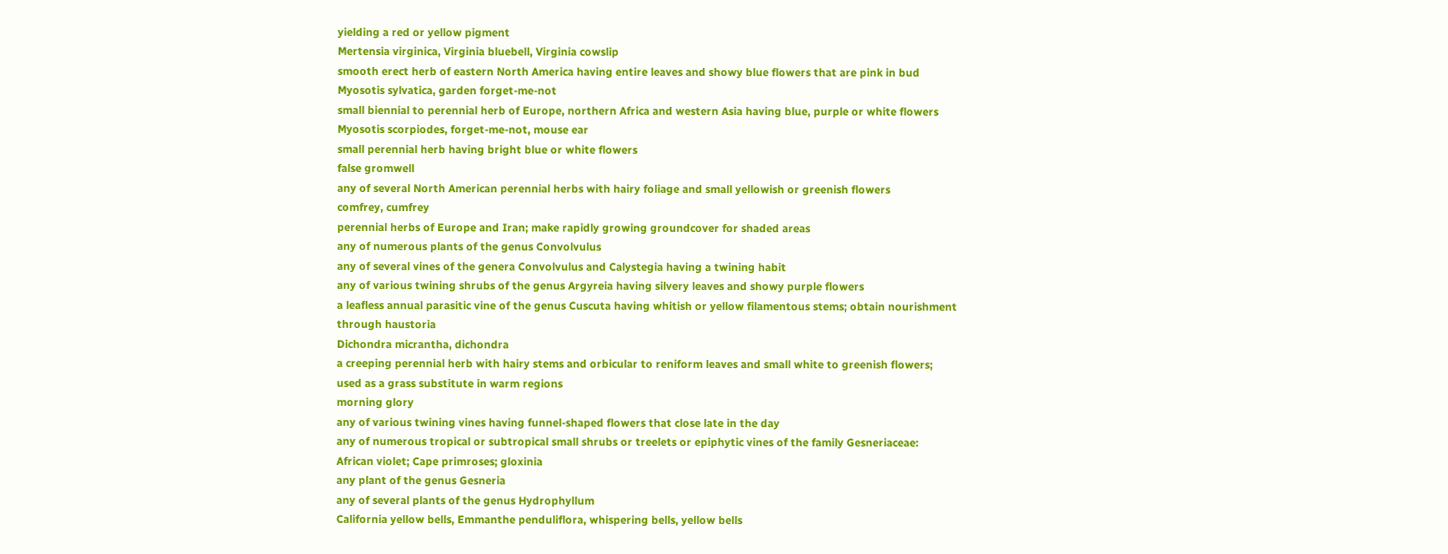yielding a red or yellow pigment
Mertensia virginica, Virginia bluebell, Virginia cowslip
smooth erect herb of eastern North America having entire leaves and showy blue flowers that are pink in bud
Myosotis sylvatica, garden forget-me-not
small biennial to perennial herb of Europe, northern Africa and western Asia having blue, purple or white flowers
Myosotis scorpiodes, forget-me-not, mouse ear
small perennial herb having bright blue or white flowers
false gromwell
any of several North American perennial herbs with hairy foliage and small yellowish or greenish flowers
comfrey, cumfrey
perennial herbs of Europe and Iran; make rapidly growing groundcover for shaded areas
any of numerous plants of the genus Convolvulus
any of several vines of the genera Convolvulus and Calystegia having a twining habit
any of various twining shrubs of the genus Argyreia having silvery leaves and showy purple flowers
a leafless annual parasitic vine of the genus Cuscuta having whitish or yellow filamentous stems; obtain nourishment through haustoria
Dichondra micrantha, dichondra
a creeping perennial herb with hairy stems and orbicular to reniform leaves and small white to greenish flowers; used as a grass substitute in warm regions
morning glory
any of various twining vines having funnel-shaped flowers that close late in the day
any of numerous tropical or subtropical small shrubs or treelets or epiphytic vines of the family Gesneriaceae: African violet; Cape primroses; gloxinia
any plant of the genus Gesneria
any of several plants of the genus Hydrophyllum
California yellow bells, Emmanthe penduliflora, whispering bells, yellow bells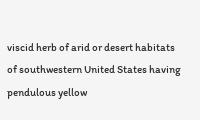viscid herb of arid or desert habitats of southwestern United States having pendulous yellow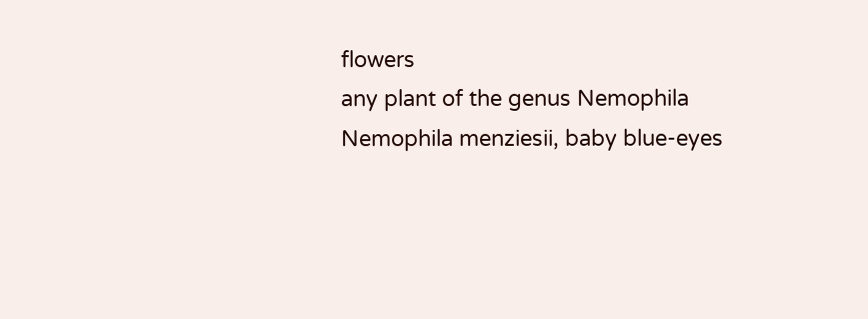flowers
any plant of the genus Nemophila
Nemophila menziesii, baby blue-eyes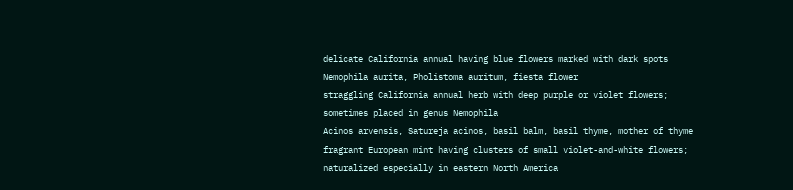delicate California annual having blue flowers marked with dark spots
Nemophila aurita, Pholistoma auritum, fiesta flower
straggling California annual herb with deep purple or violet flowers; sometimes placed in genus Nemophila
Acinos arvensis, Satureja acinos, basil balm, basil thyme, mother of thyme
fragrant European mint having clusters of small violet-and-white flowers; naturalized especially in eastern North America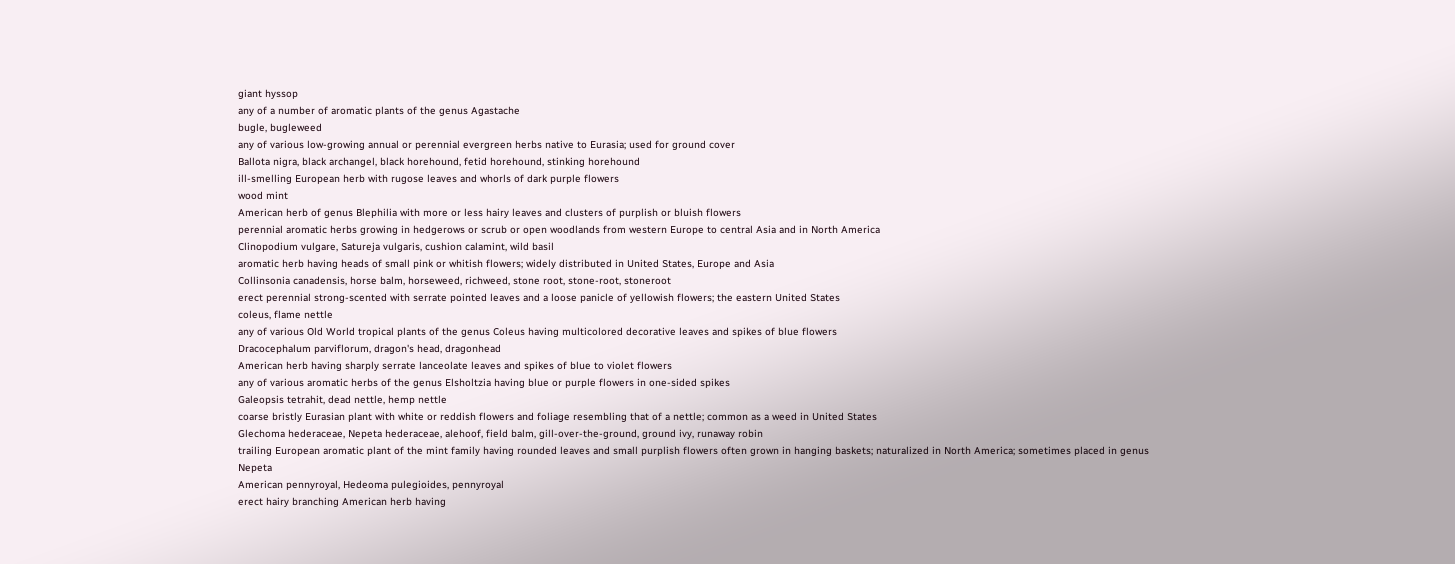giant hyssop
any of a number of aromatic plants of the genus Agastache
bugle, bugleweed
any of various low-growing annual or perennial evergreen herbs native to Eurasia; used for ground cover
Ballota nigra, black archangel, black horehound, fetid horehound, stinking horehound
ill-smelling European herb with rugose leaves and whorls of dark purple flowers
wood mint
American herb of genus Blephilia with more or less hairy leaves and clusters of purplish or bluish flowers
perennial aromatic herbs growing in hedgerows or scrub or open woodlands from western Europe to central Asia and in North America
Clinopodium vulgare, Satureja vulgaris, cushion calamint, wild basil
aromatic herb having heads of small pink or whitish flowers; widely distributed in United States, Europe and Asia
Collinsonia canadensis, horse balm, horseweed, richweed, stone root, stone-root, stoneroot
erect perennial strong-scented with serrate pointed leaves and a loose panicle of yellowish flowers; the eastern United States
coleus, flame nettle
any of various Old World tropical plants of the genus Coleus having multicolored decorative leaves and spikes of blue flowers
Dracocephalum parviflorum, dragon's head, dragonhead
American herb having sharply serrate lanceolate leaves and spikes of blue to violet flowers
any of various aromatic herbs of the genus Elsholtzia having blue or purple flowers in one-sided spikes
Galeopsis tetrahit, dead nettle, hemp nettle
coarse bristly Eurasian plant with white or reddish flowers and foliage resembling that of a nettle; common as a weed in United States
Glechoma hederaceae, Nepeta hederaceae, alehoof, field balm, gill-over-the-ground, ground ivy, runaway robin
trailing European aromatic plant of the mint family having rounded leaves and small purplish flowers often grown in hanging baskets; naturalized in North America; sometimes placed in genus Nepeta
American pennyroyal, Hedeoma pulegioides, pennyroyal
erect hairy branching American herb having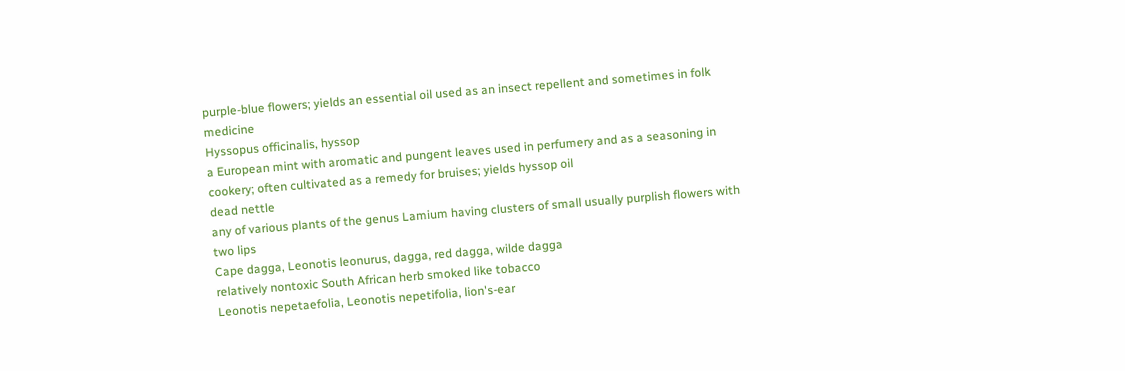purple-blue flowers; yields an essential oil used as an insect repellent and sometimes in folk medicine
Hyssopus officinalis, hyssop
a European mint with aromatic and pungent leaves used in perfumery and as a seasoning in cookery; often cultivated as a remedy for bruises; yields hyssop oil
dead nettle
any of various plants of the genus Lamium having clusters of small usually purplish flowers with two lips
Cape dagga, Leonotis leonurus, dagga, red dagga, wilde dagga
relatively nontoxic South African herb smoked like tobacco
Leonotis nepetaefolia, Leonotis nepetifolia, lion's-ear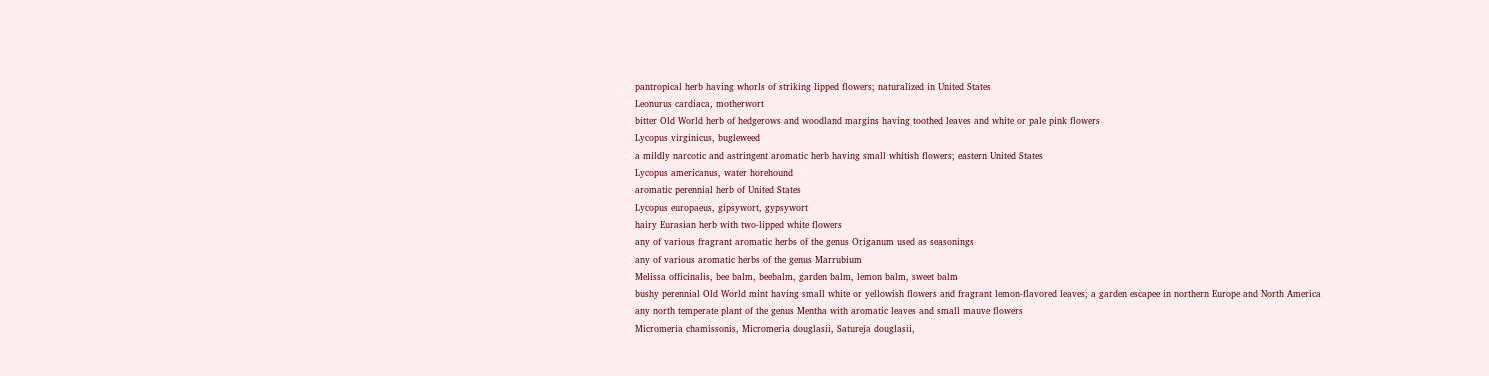pantropical herb having whorls of striking lipped flowers; naturalized in United States
Leonurus cardiaca, motherwort
bitter Old World herb of hedgerows and woodland margins having toothed leaves and white or pale pink flowers
Lycopus virginicus, bugleweed
a mildly narcotic and astringent aromatic herb having small whitish flowers; eastern United States
Lycopus americanus, water horehound
aromatic perennial herb of United States
Lycopus europaeus, gipsywort, gypsywort
hairy Eurasian herb with two-lipped white flowers
any of various fragrant aromatic herbs of the genus Origanum used as seasonings
any of various aromatic herbs of the genus Marrubium
Melissa officinalis, bee balm, beebalm, garden balm, lemon balm, sweet balm
bushy perennial Old World mint having small white or yellowish flowers and fragrant lemon-flavored leaves; a garden escapee in northern Europe and North America
any north temperate plant of the genus Mentha with aromatic leaves and small mauve flowers
Micromeria chamissonis, Micromeria douglasii, Satureja douglasii,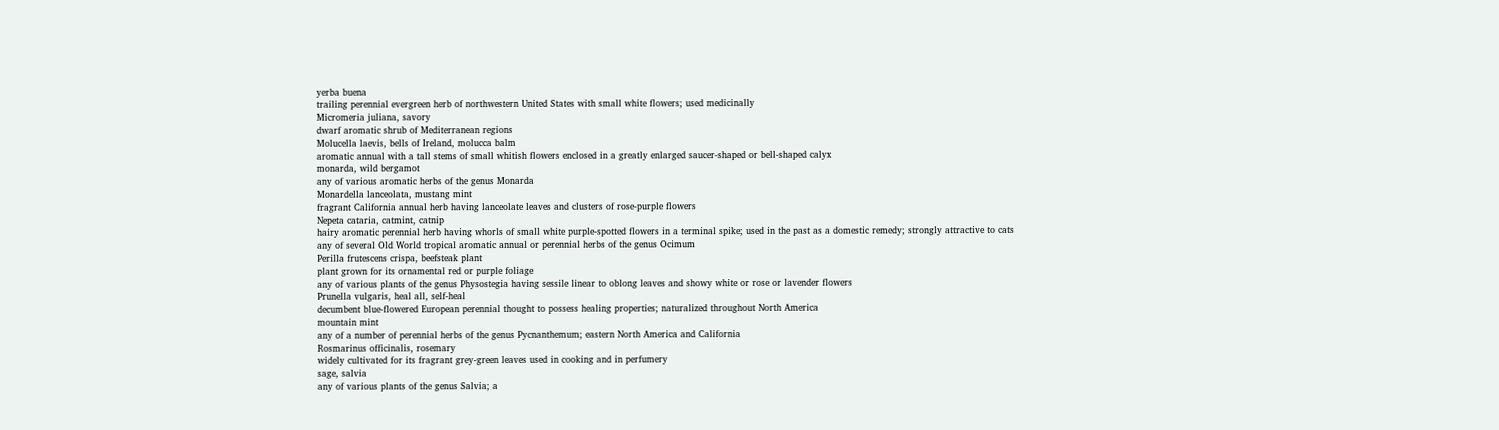yerba buena
trailing perennial evergreen herb of northwestern United States with small white flowers; used medicinally
Micromeria juliana, savory
dwarf aromatic shrub of Mediterranean regions
Molucella laevis, bells of Ireland, molucca balm
aromatic annual with a tall stems of small whitish flowers enclosed in a greatly enlarged saucer-shaped or bell-shaped calyx
monarda, wild bergamot
any of various aromatic herbs of the genus Monarda
Monardella lanceolata, mustang mint
fragrant California annual herb having lanceolate leaves and clusters of rose-purple flowers
Nepeta cataria, catmint, catnip
hairy aromatic perennial herb having whorls of small white purple-spotted flowers in a terminal spike; used in the past as a domestic remedy; strongly attractive to cats
any of several Old World tropical aromatic annual or perennial herbs of the genus Ocimum
Perilla frutescens crispa, beefsteak plant
plant grown for its ornamental red or purple foliage
any of various plants of the genus Physostegia having sessile linear to oblong leaves and showy white or rose or lavender flowers
Prunella vulgaris, heal all, self-heal
decumbent blue-flowered European perennial thought to possess healing properties; naturalized throughout North America
mountain mint
any of a number of perennial herbs of the genus Pycnanthemum; eastern North America and California
Rosmarinus officinalis, rosemary
widely cultivated for its fragrant grey-green leaves used in cooking and in perfumery
sage, salvia
any of various plants of the genus Salvia; a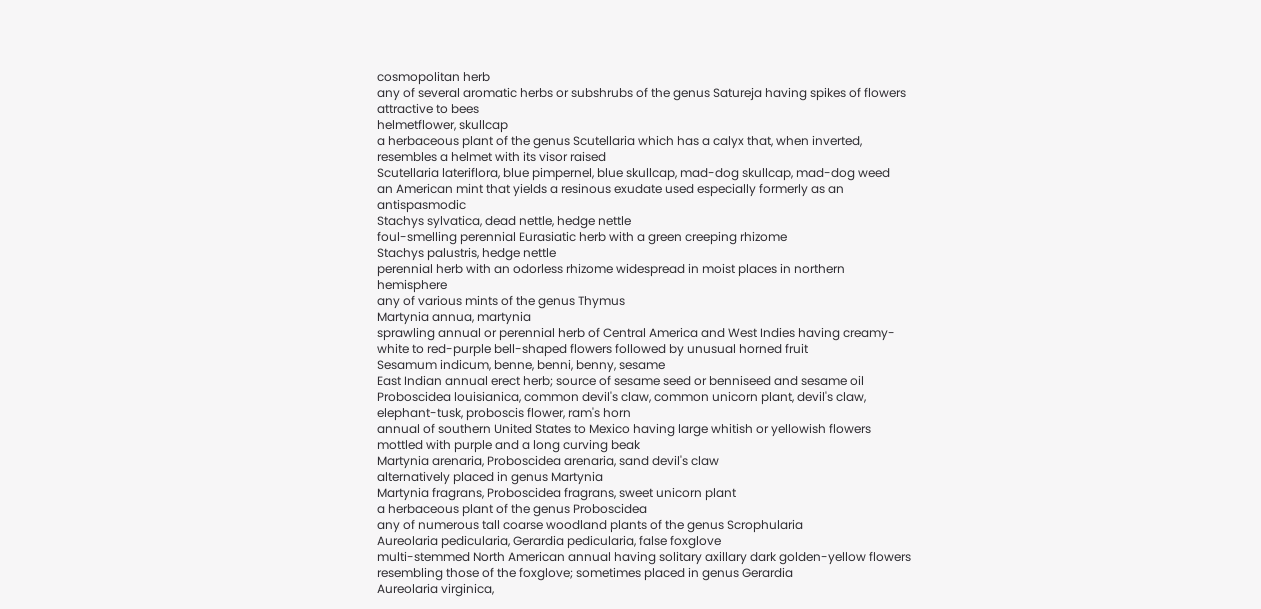cosmopolitan herb
any of several aromatic herbs or subshrubs of the genus Satureja having spikes of flowers attractive to bees
helmetflower, skullcap
a herbaceous plant of the genus Scutellaria which has a calyx that, when inverted, resembles a helmet with its visor raised
Scutellaria lateriflora, blue pimpernel, blue skullcap, mad-dog skullcap, mad-dog weed
an American mint that yields a resinous exudate used especially formerly as an antispasmodic
Stachys sylvatica, dead nettle, hedge nettle
foul-smelling perennial Eurasiatic herb with a green creeping rhizome
Stachys palustris, hedge nettle
perennial herb with an odorless rhizome widespread in moist places in northern hemisphere
any of various mints of the genus Thymus
Martynia annua, martynia
sprawling annual or perennial herb of Central America and West Indies having creamy-white to red-purple bell-shaped flowers followed by unusual horned fruit
Sesamum indicum, benne, benni, benny, sesame
East Indian annual erect herb; source of sesame seed or benniseed and sesame oil
Proboscidea louisianica, common devil's claw, common unicorn plant, devil's claw, elephant-tusk, proboscis flower, ram's horn
annual of southern United States to Mexico having large whitish or yellowish flowers mottled with purple and a long curving beak
Martynia arenaria, Proboscidea arenaria, sand devil's claw
alternatively placed in genus Martynia
Martynia fragrans, Proboscidea fragrans, sweet unicorn plant
a herbaceous plant of the genus Proboscidea
any of numerous tall coarse woodland plants of the genus Scrophularia
Aureolaria pedicularia, Gerardia pedicularia, false foxglove
multi-stemmed North American annual having solitary axillary dark golden-yellow flowers resembling those of the foxglove; sometimes placed in genus Gerardia
Aureolaria virginica,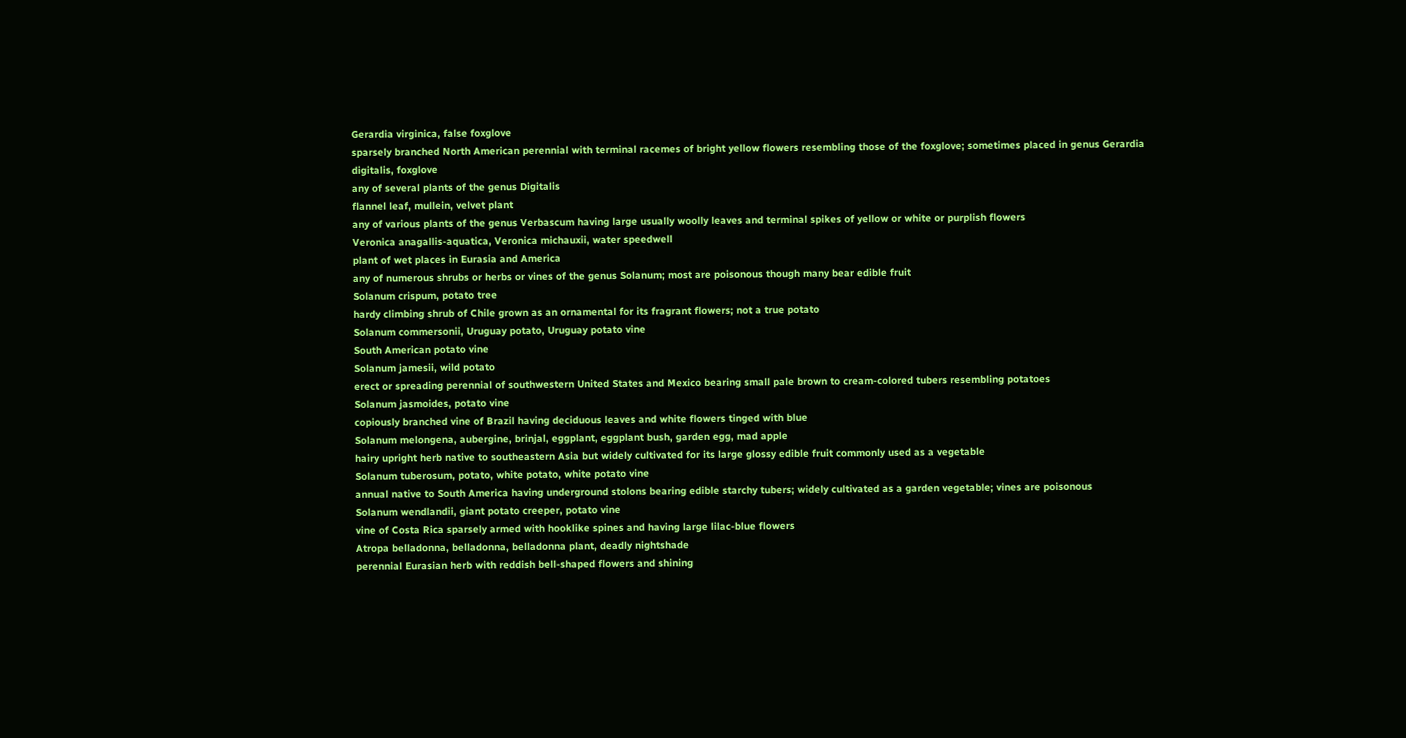Gerardia virginica, false foxglove
sparsely branched North American perennial with terminal racemes of bright yellow flowers resembling those of the foxglove; sometimes placed in genus Gerardia
digitalis, foxglove
any of several plants of the genus Digitalis
flannel leaf, mullein, velvet plant
any of various plants of the genus Verbascum having large usually woolly leaves and terminal spikes of yellow or white or purplish flowers
Veronica anagallis-aquatica, Veronica michauxii, water speedwell
plant of wet places in Eurasia and America
any of numerous shrubs or herbs or vines of the genus Solanum; most are poisonous though many bear edible fruit
Solanum crispum, potato tree
hardy climbing shrub of Chile grown as an ornamental for its fragrant flowers; not a true potato
Solanum commersonii, Uruguay potato, Uruguay potato vine
South American potato vine
Solanum jamesii, wild potato
erect or spreading perennial of southwestern United States and Mexico bearing small pale brown to cream-colored tubers resembling potatoes
Solanum jasmoides, potato vine
copiously branched vine of Brazil having deciduous leaves and white flowers tinged with blue
Solanum melongena, aubergine, brinjal, eggplant, eggplant bush, garden egg, mad apple
hairy upright herb native to southeastern Asia but widely cultivated for its large glossy edible fruit commonly used as a vegetable
Solanum tuberosum, potato, white potato, white potato vine
annual native to South America having underground stolons bearing edible starchy tubers; widely cultivated as a garden vegetable; vines are poisonous
Solanum wendlandii, giant potato creeper, potato vine
vine of Costa Rica sparsely armed with hooklike spines and having large lilac-blue flowers
Atropa belladonna, belladonna, belladonna plant, deadly nightshade
perennial Eurasian herb with reddish bell-shaped flowers and shining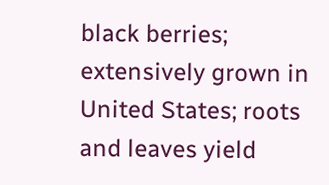black berries; extensively grown in United States; roots and leaves yield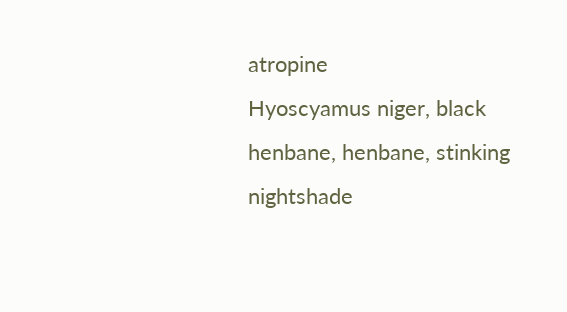atropine
Hyoscyamus niger, black henbane, henbane, stinking nightshade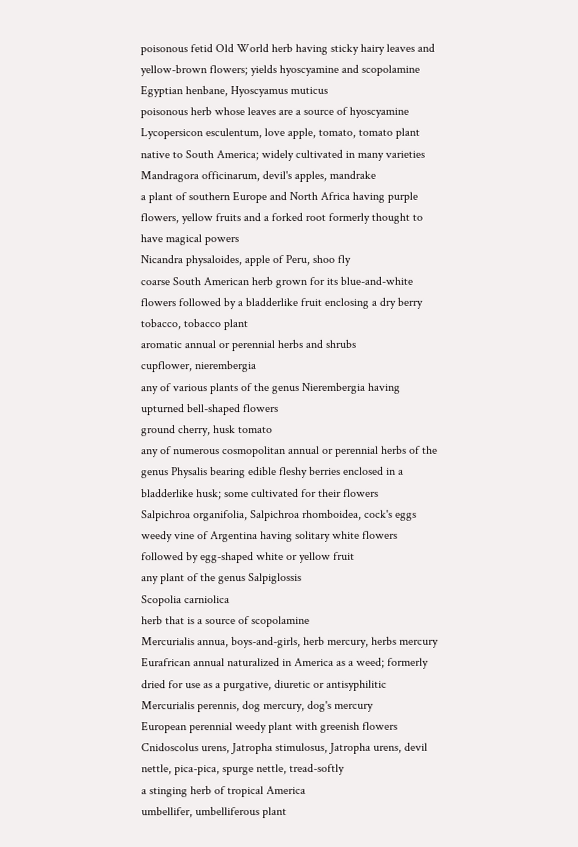poisonous fetid Old World herb having sticky hairy leaves and yellow-brown flowers; yields hyoscyamine and scopolamine
Egyptian henbane, Hyoscyamus muticus
poisonous herb whose leaves are a source of hyoscyamine
Lycopersicon esculentum, love apple, tomato, tomato plant
native to South America; widely cultivated in many varieties
Mandragora officinarum, devil's apples, mandrake
a plant of southern Europe and North Africa having purple flowers, yellow fruits and a forked root formerly thought to have magical powers
Nicandra physaloides, apple of Peru, shoo fly
coarse South American herb grown for its blue-and-white flowers followed by a bladderlike fruit enclosing a dry berry
tobacco, tobacco plant
aromatic annual or perennial herbs and shrubs
cupflower, nierembergia
any of various plants of the genus Nierembergia having upturned bell-shaped flowers
ground cherry, husk tomato
any of numerous cosmopolitan annual or perennial herbs of the genus Physalis bearing edible fleshy berries enclosed in a bladderlike husk; some cultivated for their flowers
Salpichroa organifolia, Salpichroa rhomboidea, cock's eggs
weedy vine of Argentina having solitary white flowers followed by egg-shaped white or yellow fruit
any plant of the genus Salpiglossis
Scopolia carniolica
herb that is a source of scopolamine
Mercurialis annua, boys-and-girls, herb mercury, herbs mercury
Eurafrican annual naturalized in America as a weed; formerly dried for use as a purgative, diuretic or antisyphilitic
Mercurialis perennis, dog mercury, dog's mercury
European perennial weedy plant with greenish flowers
Cnidoscolus urens, Jatropha stimulosus, Jatropha urens, devil nettle, pica-pica, spurge nettle, tread-softly
a stinging herb of tropical America
umbellifer, umbelliferous plant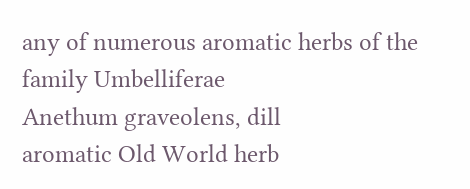any of numerous aromatic herbs of the family Umbelliferae
Anethum graveolens, dill
aromatic Old World herb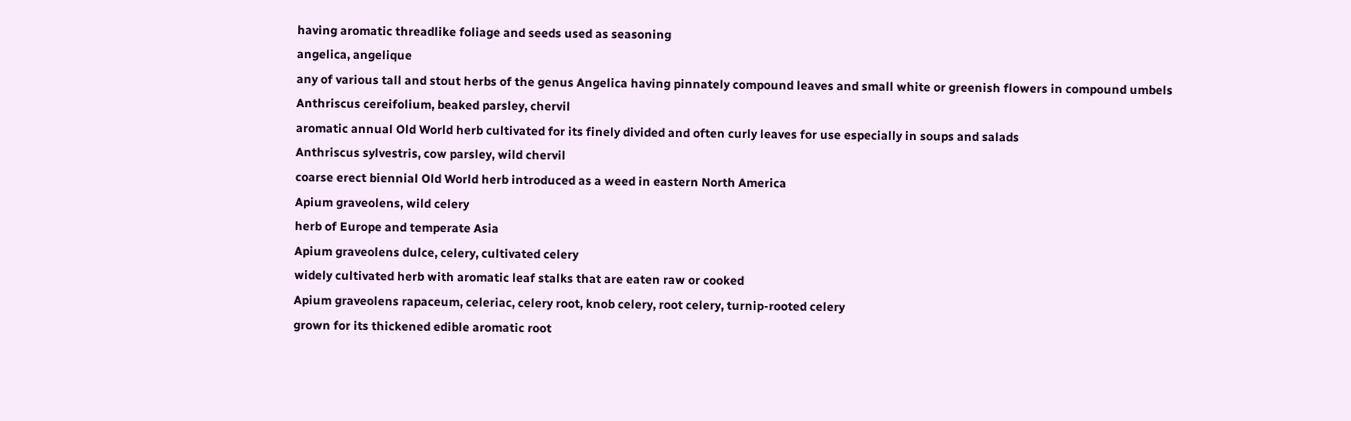having aromatic threadlike foliage and seeds used as seasoning
angelica, angelique
any of various tall and stout herbs of the genus Angelica having pinnately compound leaves and small white or greenish flowers in compound umbels
Anthriscus cereifolium, beaked parsley, chervil
aromatic annual Old World herb cultivated for its finely divided and often curly leaves for use especially in soups and salads
Anthriscus sylvestris, cow parsley, wild chervil
coarse erect biennial Old World herb introduced as a weed in eastern North America
Apium graveolens, wild celery
herb of Europe and temperate Asia
Apium graveolens dulce, celery, cultivated celery
widely cultivated herb with aromatic leaf stalks that are eaten raw or cooked
Apium graveolens rapaceum, celeriac, celery root, knob celery, root celery, turnip-rooted celery
grown for its thickened edible aromatic root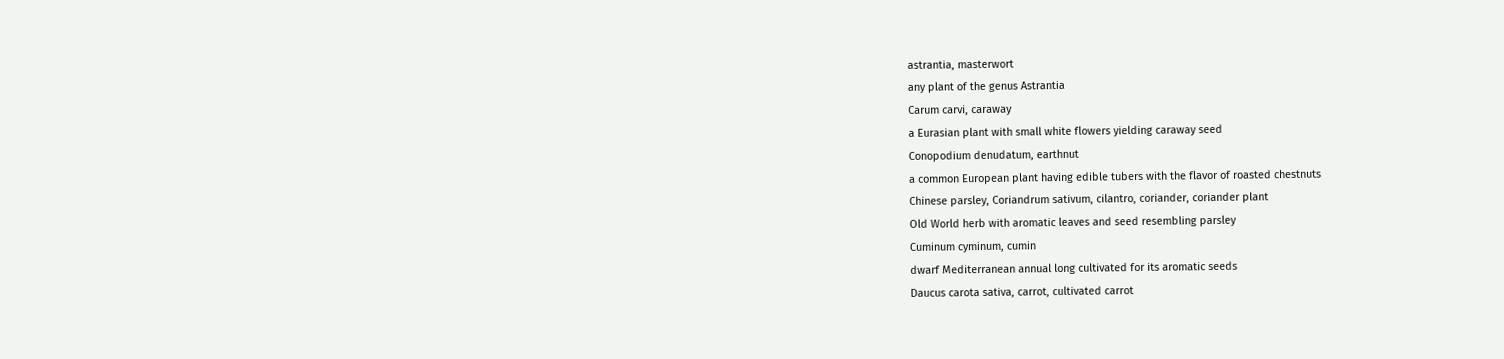astrantia, masterwort
any plant of the genus Astrantia
Carum carvi, caraway
a Eurasian plant with small white flowers yielding caraway seed
Conopodium denudatum, earthnut
a common European plant having edible tubers with the flavor of roasted chestnuts
Chinese parsley, Coriandrum sativum, cilantro, coriander, coriander plant
Old World herb with aromatic leaves and seed resembling parsley
Cuminum cyminum, cumin
dwarf Mediterranean annual long cultivated for its aromatic seeds
Daucus carota sativa, carrot, cultivated carrot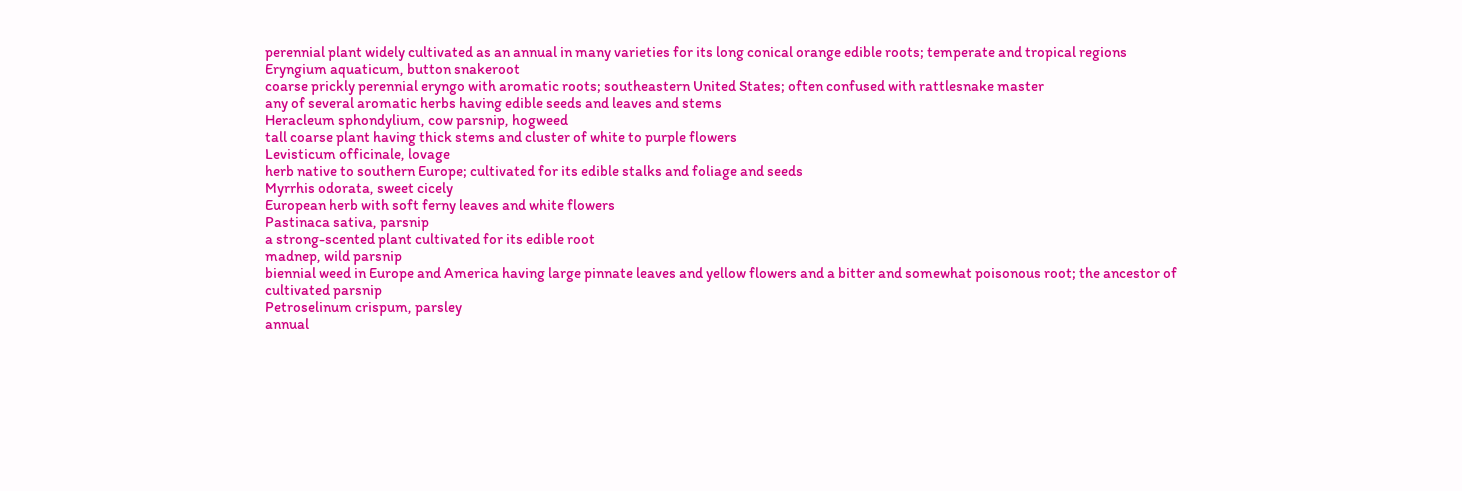perennial plant widely cultivated as an annual in many varieties for its long conical orange edible roots; temperate and tropical regions
Eryngium aquaticum, button snakeroot
coarse prickly perennial eryngo with aromatic roots; southeastern United States; often confused with rattlesnake master
any of several aromatic herbs having edible seeds and leaves and stems
Heracleum sphondylium, cow parsnip, hogweed
tall coarse plant having thick stems and cluster of white to purple flowers
Levisticum officinale, lovage
herb native to southern Europe; cultivated for its edible stalks and foliage and seeds
Myrrhis odorata, sweet cicely
European herb with soft ferny leaves and white flowers
Pastinaca sativa, parsnip
a strong-scented plant cultivated for its edible root
madnep, wild parsnip
biennial weed in Europe and America having large pinnate leaves and yellow flowers and a bitter and somewhat poisonous root; the ancestor of cultivated parsnip
Petroselinum crispum, parsley
annual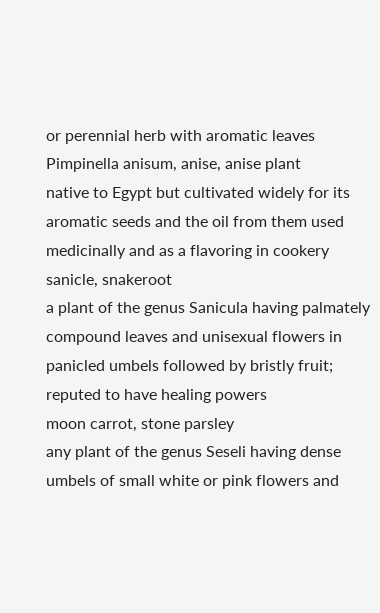or perennial herb with aromatic leaves
Pimpinella anisum, anise, anise plant
native to Egypt but cultivated widely for its aromatic seeds and the oil from them used medicinally and as a flavoring in cookery
sanicle, snakeroot
a plant of the genus Sanicula having palmately compound leaves and unisexual flowers in panicled umbels followed by bristly fruit; reputed to have healing powers
moon carrot, stone parsley
any plant of the genus Seseli having dense umbels of small white or pink flowers and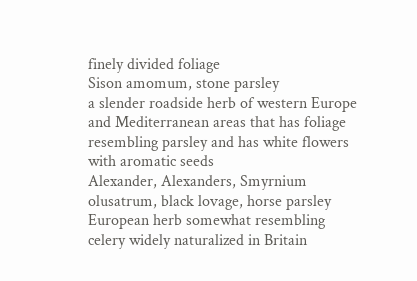finely divided foliage
Sison amomum, stone parsley
a slender roadside herb of western Europe and Mediterranean areas that has foliage resembling parsley and has white flowers with aromatic seeds
Alexander, Alexanders, Smyrnium olusatrum, black lovage, horse parsley
European herb somewhat resembling celery widely naturalized in Britain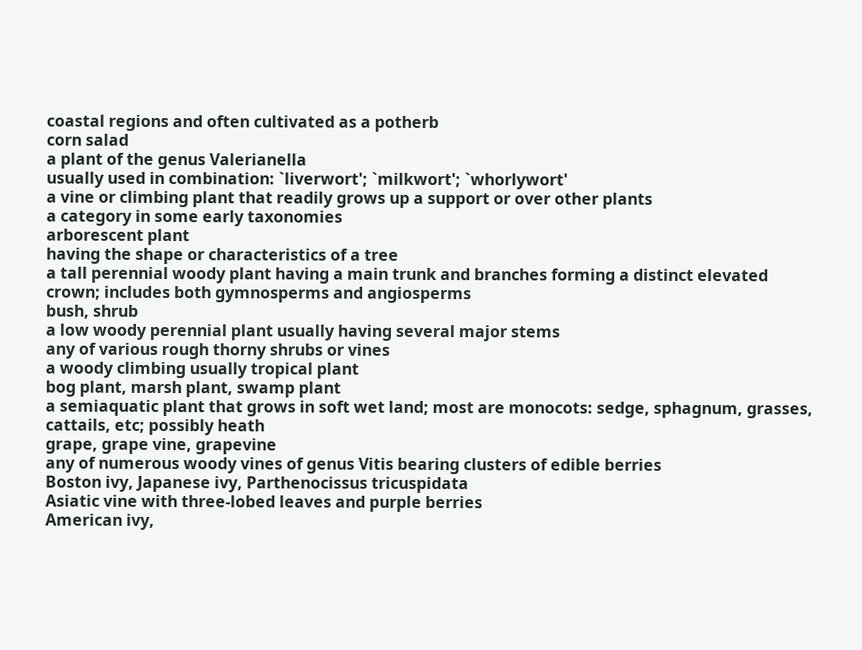coastal regions and often cultivated as a potherb
corn salad
a plant of the genus Valerianella
usually used in combination: `liverwort'; `milkwort'; `whorlywort'
a vine or climbing plant that readily grows up a support or over other plants
a category in some early taxonomies
arborescent plant
having the shape or characteristics of a tree
a tall perennial woody plant having a main trunk and branches forming a distinct elevated crown; includes both gymnosperms and angiosperms
bush, shrub
a low woody perennial plant usually having several major stems
any of various rough thorny shrubs or vines
a woody climbing usually tropical plant
bog plant, marsh plant, swamp plant
a semiaquatic plant that grows in soft wet land; most are monocots: sedge, sphagnum, grasses, cattails, etc; possibly heath
grape, grape vine, grapevine
any of numerous woody vines of genus Vitis bearing clusters of edible berries
Boston ivy, Japanese ivy, Parthenocissus tricuspidata
Asiatic vine with three-lobed leaves and purple berries
American ivy,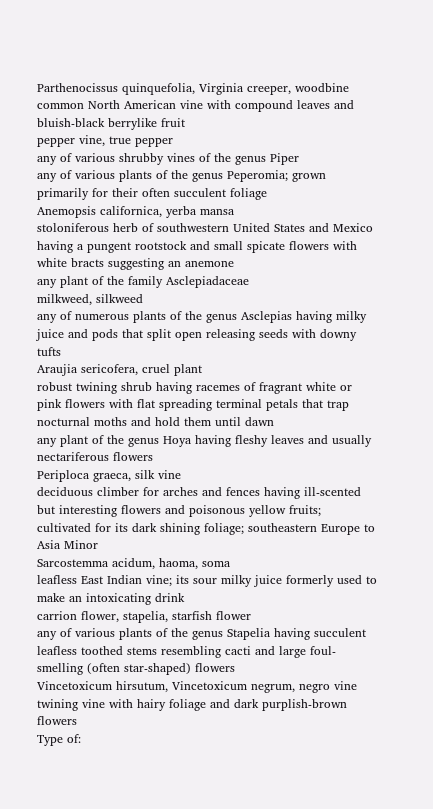Parthenocissus quinquefolia, Virginia creeper, woodbine
common North American vine with compound leaves and bluish-black berrylike fruit
pepper vine, true pepper
any of various shrubby vines of the genus Piper
any of various plants of the genus Peperomia; grown primarily for their often succulent foliage
Anemopsis californica, yerba mansa
stoloniferous herb of southwestern United States and Mexico having a pungent rootstock and small spicate flowers with white bracts suggesting an anemone
any plant of the family Asclepiadaceae
milkweed, silkweed
any of numerous plants of the genus Asclepias having milky juice and pods that split open releasing seeds with downy tufts
Araujia sericofera, cruel plant
robust twining shrub having racemes of fragrant white or pink flowers with flat spreading terminal petals that trap nocturnal moths and hold them until dawn
any plant of the genus Hoya having fleshy leaves and usually nectariferous flowers
Periploca graeca, silk vine
deciduous climber for arches and fences having ill-scented but interesting flowers and poisonous yellow fruits; cultivated for its dark shining foliage; southeastern Europe to Asia Minor
Sarcostemma acidum, haoma, soma
leafless East Indian vine; its sour milky juice formerly used to make an intoxicating drink
carrion flower, stapelia, starfish flower
any of various plants of the genus Stapelia having succulent leafless toothed stems resembling cacti and large foul-smelling (often star-shaped) flowers
Vincetoxicum hirsutum, Vincetoxicum negrum, negro vine
twining vine with hairy foliage and dark purplish-brown flowers
Type of: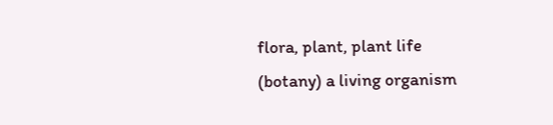flora, plant, plant life
(botany) a living organism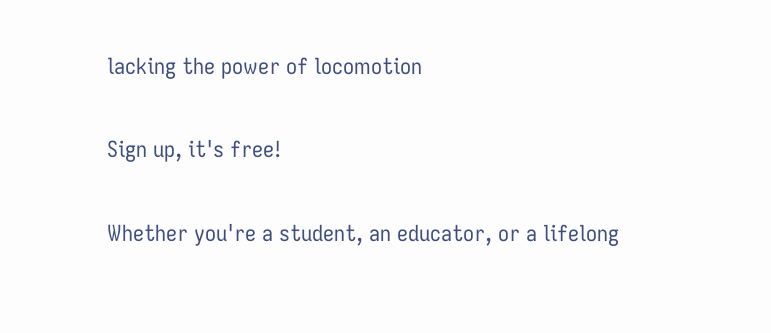lacking the power of locomotion

Sign up, it's free!

Whether you're a student, an educator, or a lifelong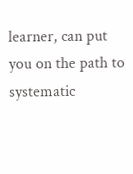learner, can put you on the path to systematic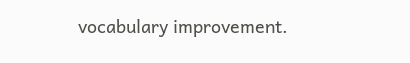vocabulary improvement.